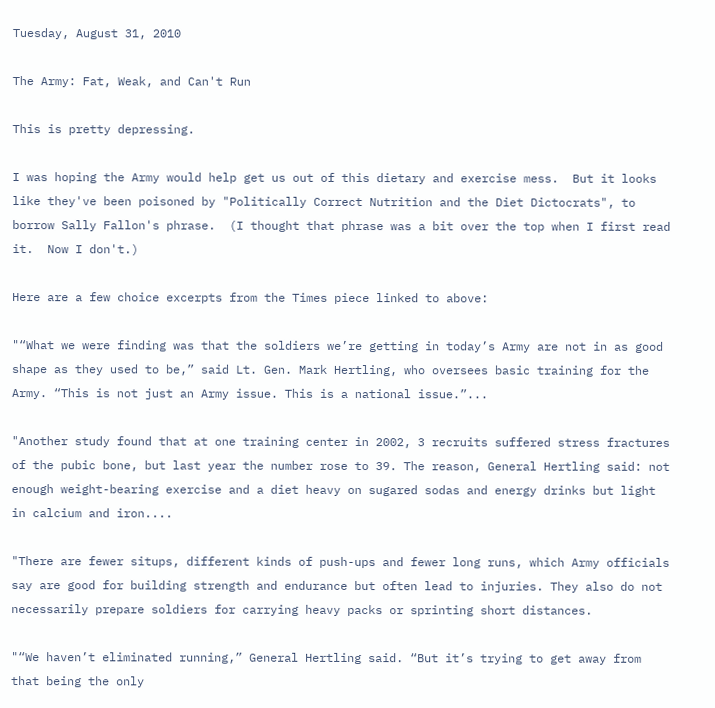Tuesday, August 31, 2010

The Army: Fat, Weak, and Can't Run

This is pretty depressing.

I was hoping the Army would help get us out of this dietary and exercise mess.  But it looks like they've been poisoned by "Politically Correct Nutrition and the Diet Dictocrats", to borrow Sally Fallon's phrase.  (I thought that phrase was a bit over the top when I first read it.  Now I don't.)

Here are a few choice excerpts from the Times piece linked to above:

"“What we were finding was that the soldiers we’re getting in today’s Army are not in as good shape as they used to be,” said Lt. Gen. Mark Hertling, who oversees basic training for the Army. “This is not just an Army issue. This is a national issue.”...

"Another study found that at one training center in 2002, 3 recruits suffered stress fractures of the pubic bone, but last year the number rose to 39. The reason, General Hertling said: not enough weight-bearing exercise and a diet heavy on sugared sodas and energy drinks but light in calcium and iron....

"There are fewer situps, different kinds of push-ups and fewer long runs, which Army officials say are good for building strength and endurance but often lead to injuries. They also do not necessarily prepare soldiers for carrying heavy packs or sprinting short distances.

"“We haven’t eliminated running,” General Hertling said. “But it’s trying to get away from that being the only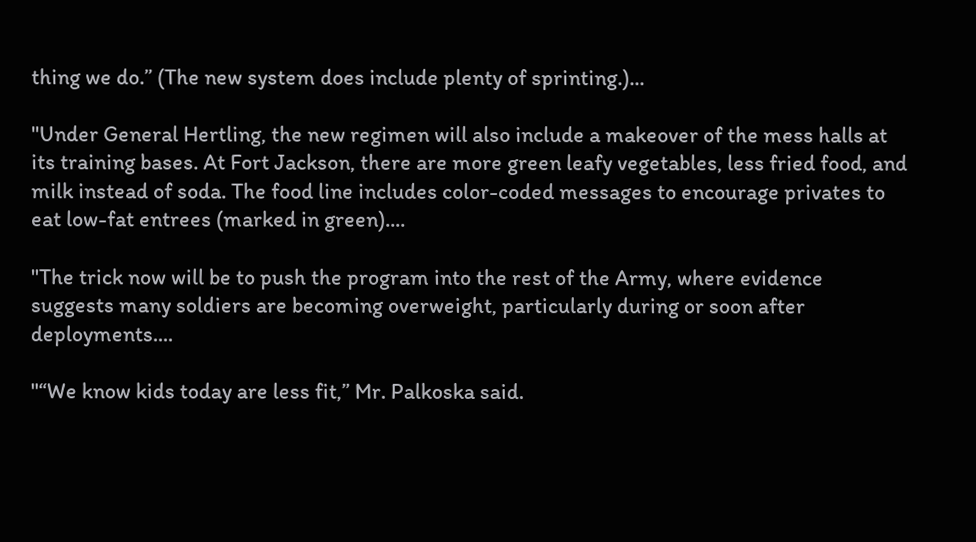thing we do.” (The new system does include plenty of sprinting.)...

"Under General Hertling, the new regimen will also include a makeover of the mess halls at its training bases. At Fort Jackson, there are more green leafy vegetables, less fried food, and milk instead of soda. The food line includes color-coded messages to encourage privates to eat low-fat entrees (marked in green)....

"The trick now will be to push the program into the rest of the Army, where evidence suggests many soldiers are becoming overweight, particularly during or soon after deployments....

"“We know kids today are less fit,” Mr. Palkoska said.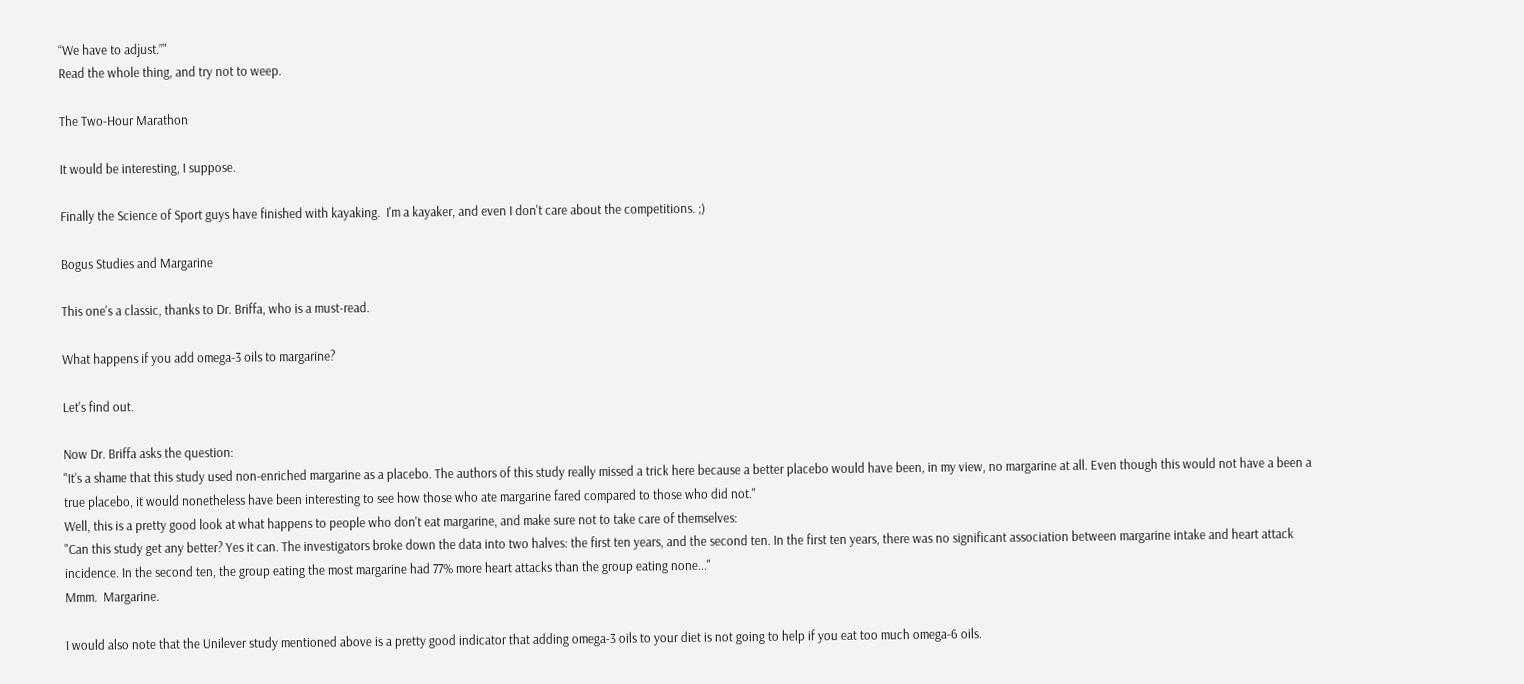“We have to adjust.”"
Read the whole thing, and try not to weep.

The Two-Hour Marathon

It would be interesting, I suppose.

Finally the Science of Sport guys have finished with kayaking.  I'm a kayaker, and even I don't care about the competitions. ;)

Bogus Studies and Margarine

This one's a classic, thanks to Dr. Briffa, who is a must-read.

What happens if you add omega-3 oils to margarine?

Let's find out.

Now Dr. Briffa asks the question:
"It’s a shame that this study used non-enriched margarine as a placebo. The authors of this study really missed a trick here because a better placebo would have been, in my view, no margarine at all. Even though this would not have a been a true placebo, it would nonetheless have been interesting to see how those who ate margarine fared compared to those who did not."
Well, this is a pretty good look at what happens to people who don't eat margarine, and make sure not to take care of themselves:
"Can this study get any better? Yes it can. The investigators broke down the data into two halves: the first ten years, and the second ten. In the first ten years, there was no significant association between margarine intake and heart attack incidence. In the second ten, the group eating the most margarine had 77% more heart attacks than the group eating none..."
Mmm.  Margarine.

I would also note that the Unilever study mentioned above is a pretty good indicator that adding omega-3 oils to your diet is not going to help if you eat too much omega-6 oils.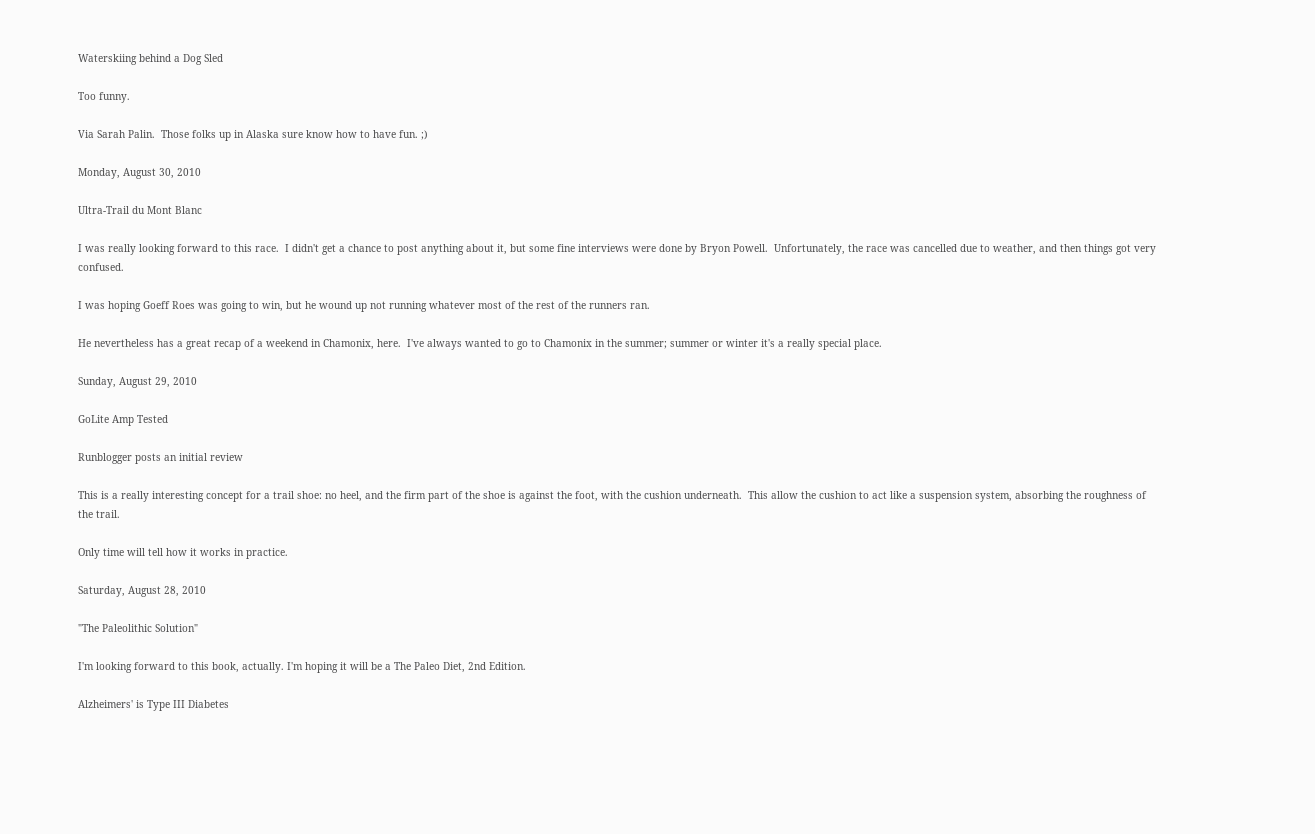Waterskiing behind a Dog Sled

Too funny.

Via Sarah Palin.  Those folks up in Alaska sure know how to have fun. ;)

Monday, August 30, 2010

Ultra-Trail du Mont Blanc

I was really looking forward to this race.  I didn't get a chance to post anything about it, but some fine interviews were done by Bryon Powell.  Unfortunately, the race was cancelled due to weather, and then things got very confused.

I was hoping Goeff Roes was going to win, but he wound up not running whatever most of the rest of the runners ran.

He nevertheless has a great recap of a weekend in Chamonix, here.  I've always wanted to go to Chamonix in the summer; summer or winter it's a really special place.

Sunday, August 29, 2010

GoLite Amp Tested

Runblogger posts an initial review

This is a really interesting concept for a trail shoe: no heel, and the firm part of the shoe is against the foot, with the cushion underneath.  This allow the cushion to act like a suspension system, absorbing the roughness of the trail.

Only time will tell how it works in practice.

Saturday, August 28, 2010

"The Paleolithic Solution"

I'm looking forward to this book, actually. I'm hoping it will be a The Paleo Diet, 2nd Edition.

Alzheimers' is Type III Diabetes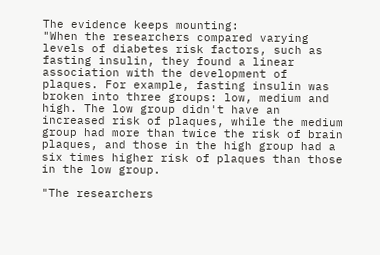The evidence keeps mounting:
"When the researchers compared varying levels of diabetes risk factors, such as fasting insulin, they found a linear association with the development of plaques. For example, fasting insulin was broken into three groups: low, medium and high. The low group didn't have an increased risk of plaques, while the medium group had more than twice the risk of brain plaques, and those in the high group had a six times higher risk of plaques than those in the low group.

"The researchers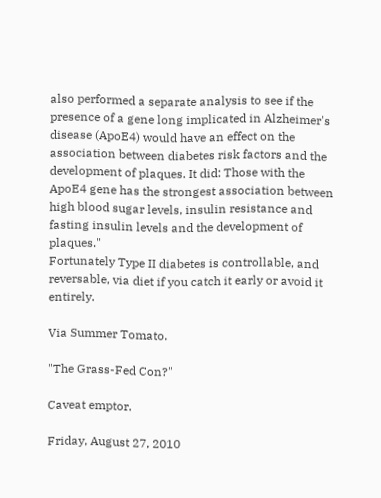also performed a separate analysis to see if the presence of a gene long implicated in Alzheimer's disease (ApoE4) would have an effect on the association between diabetes risk factors and the development of plaques. It did: Those with the ApoE4 gene has the strongest association between high blood sugar levels, insulin resistance and fasting insulin levels and the development of plaques."
Fortunately Type II diabetes is controllable, and reversable, via diet if you catch it early or avoid it entirely.

Via Summer Tomato.

"The Grass-Fed Con?"

Caveat emptor.

Friday, August 27, 2010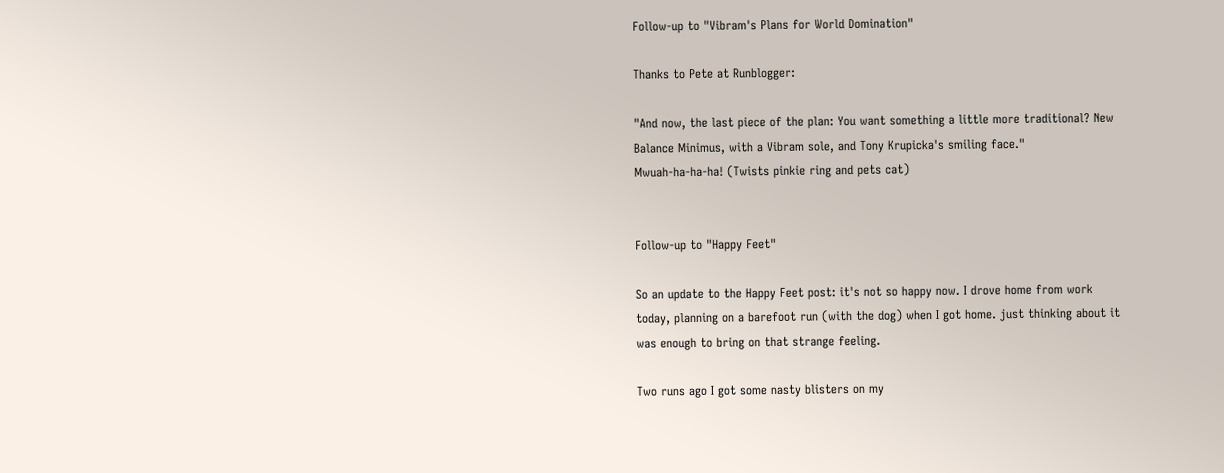Follow-up to "Vibram's Plans for World Domination"

Thanks to Pete at Runblogger:

"And now, the last piece of the plan: You want something a little more traditional? New Balance Minimus, with a Vibram sole, and Tony Krupicka's smiling face."
Mwuah-ha-ha-ha! (Twists pinkie ring and pets cat)


Follow-up to "Happy Feet"

So an update to the Happy Feet post: it's not so happy now. I drove home from work today, planning on a barefoot run (with the dog) when I got home. just thinking about it was enough to bring on that strange feeling.

Two runs ago I got some nasty blisters on my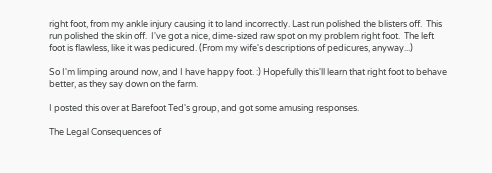right foot, from my ankle injury causing it to land incorrectly. Last run polished the blisters off.  This run polished the skin off.  I've got a nice, dime-sized raw spot on my problem right foot.  The left foot is flawless, like it was pedicured. (From my wife's descriptions of pedicures, anyway...)

So I'm limping around now, and I have happy foot. :) Hopefully this'll learn that right foot to behave better, as they say down on the farm.

I posted this over at Barefoot Ted's group, and got some amusing responses.

The Legal Consequences of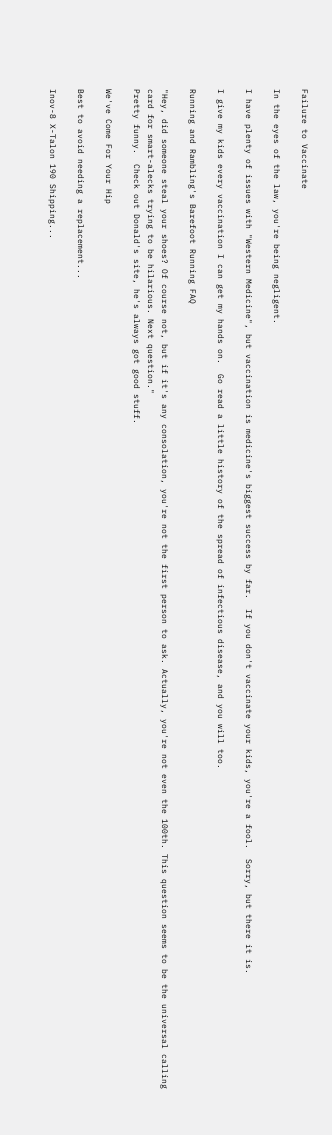Failure to Vaccinate

In the eyes of the law, you're being negligent.

I have plenty of issues with "Western Medicine", but vaccination is medicine's biggest success by far.  If you don't vaccinate your kids, you're a fool.  Sorry, but there it is.

I give my kids every vaccination I can get my hands on.  Go read a little history of the spread of infectious disease, and you will too.

Running and Rambling's Barefoot Running FAQ

"Hey, did someone steal your shoes? Of course not, but if it's any consolation, you're not the first person to ask. Actually, you're not even the 100th. This question seems to be the universal calling card for smart-alecks trying to be hilarious. Next question."
Pretty funny.  Check out Donald's site, he's always got good stuff.

We've Come For Your Hip

Best to avoid needing a replacement...

Inov-8 X-Talon 190 Shipping...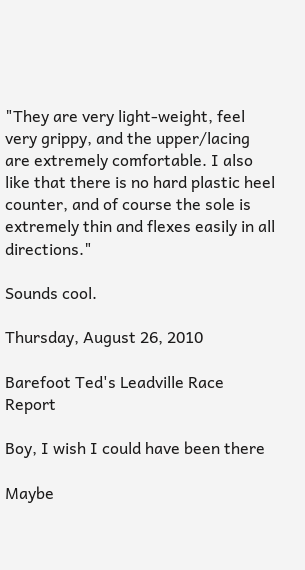"They are very light-weight, feel very grippy, and the upper/lacing are extremely comfortable. I also like that there is no hard plastic heel counter, and of course the sole is extremely thin and flexes easily in all directions."

Sounds cool.

Thursday, August 26, 2010

Barefoot Ted's Leadville Race Report

Boy, I wish I could have been there

Maybe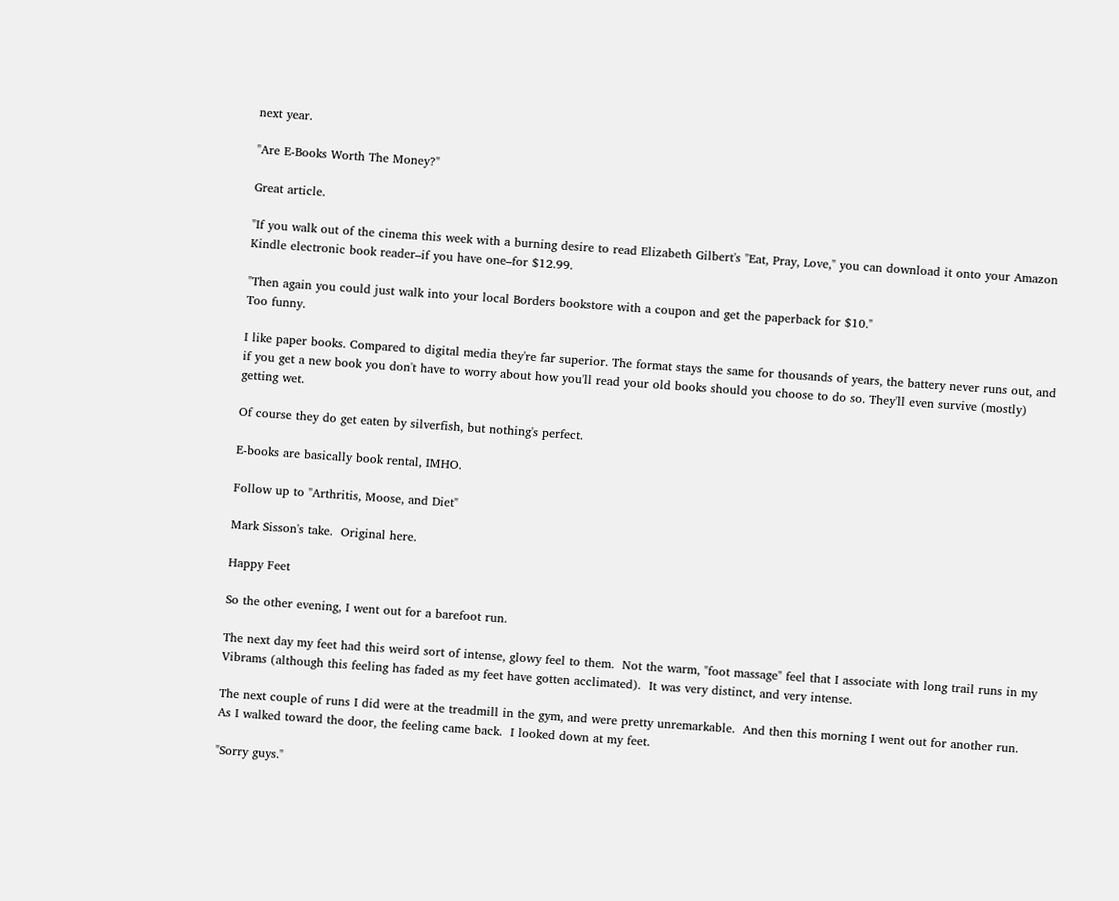next year.

"Are E-Books Worth The Money?"

Great article.

"If you walk out of the cinema this week with a burning desire to read Elizabeth Gilbert's "Eat, Pray, Love," you can download it onto your Amazon Kindle electronic book reader–if you have one–for $12.99.

"Then again you could just walk into your local Borders bookstore with a coupon and get the paperback for $10."
Too funny.

I like paper books. Compared to digital media they're far superior. The format stays the same for thousands of years, the battery never runs out, and if you get a new book you don't have to worry about how you'll read your old books should you choose to do so. They'll even survive (mostly) getting wet.

Of course they do get eaten by silverfish, but nothing's perfect.

E-books are basically book rental, IMHO.

Follow up to "Arthritis, Moose, and Diet"

Mark Sisson's take.  Original here.

Happy Feet

So the other evening, I went out for a barefoot run.

The next day my feet had this weird sort of intense, glowy feel to them.  Not the warm, "foot massage" feel that I associate with long trail runs in my Vibrams (although this feeling has faded as my feet have gotten acclimated).  It was very distinct, and very intense.

The next couple of runs I did were at the treadmill in the gym, and were pretty unremarkable.  And then this morning I went out for another run.  As I walked toward the door, the feeling came back.  I looked down at my feet.

"Sorry guys."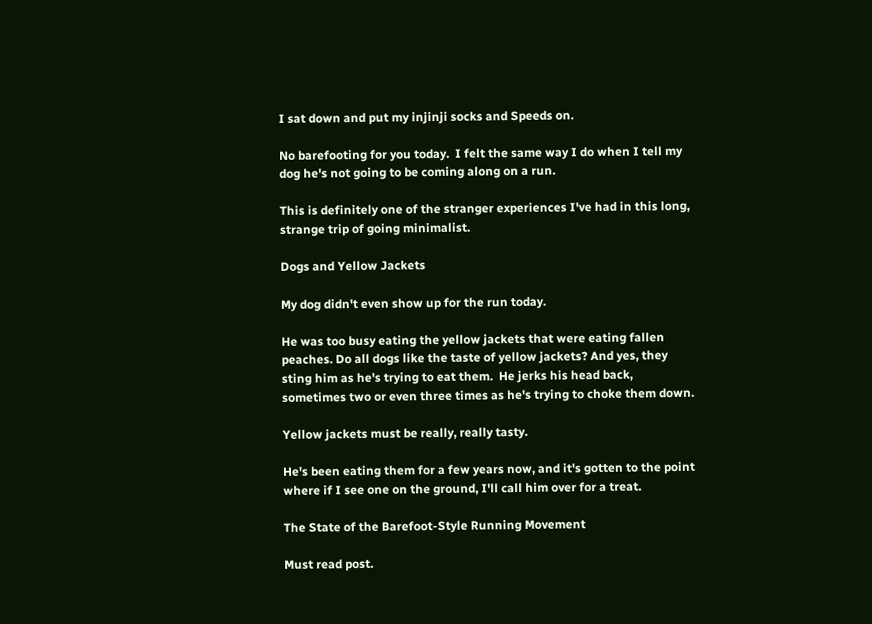I sat down and put my injinji socks and Speeds on.

No barefooting for you today.  I felt the same way I do when I tell my dog he's not going to be coming along on a run.

This is definitely one of the stranger experiences I've had in this long, strange trip of going minimalist.

Dogs and Yellow Jackets

My dog didn't even show up for the run today.

He was too busy eating the yellow jackets that were eating fallen peaches. Do all dogs like the taste of yellow jackets? And yes, they sting him as he's trying to eat them.  He jerks his head back, sometimes two or even three times as he's trying to choke them down.

Yellow jackets must be really, really tasty.

He's been eating them for a few years now, and it's gotten to the point where if I see one on the ground, I'll call him over for a treat.

The State of the Barefoot-Style Running Movement

Must read post.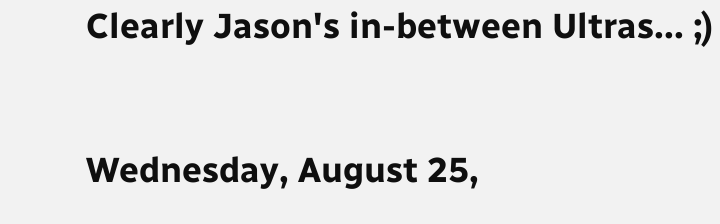Clearly Jason's in-between Ultras... ;)

Wednesday, August 25,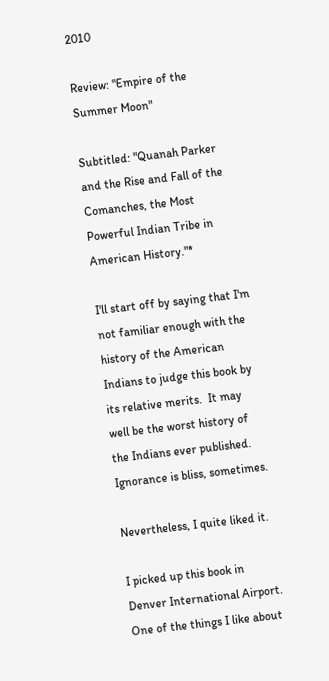2010

Review: "Empire of the Summer Moon"

Subtitled: "Quanah Parker and the Rise and Fall of the Comanches, the Most Powerful Indian Tribe in American History."*

I'll start off by saying that I'm not familiar enough with the history of the American Indians to judge this book by its relative merits.  It may well be the worst history of the Indians ever published.  Ignorance is bliss, sometimes.

Nevertheless, I quite liked it.

I picked up this book in Denver International Airport.  One of the things I like about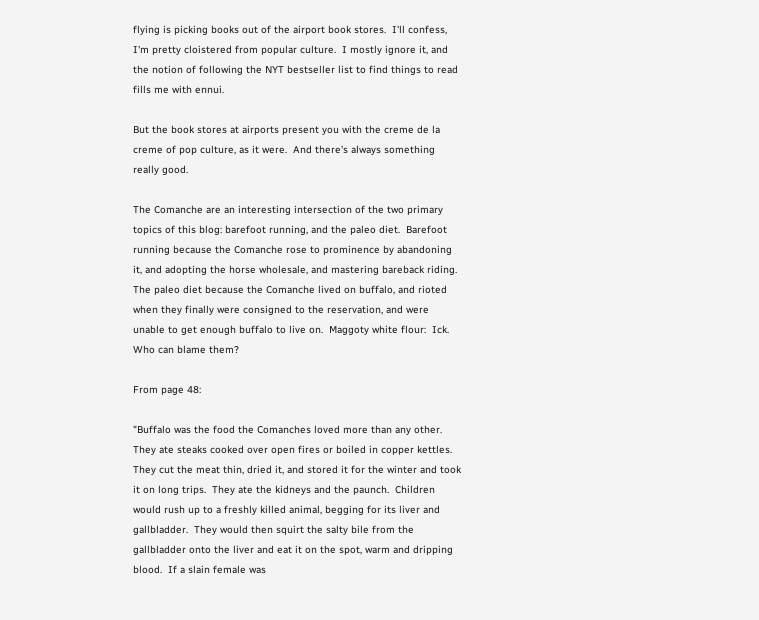flying is picking books out of the airport book stores.  I'll confess, I'm pretty cloistered from popular culture.  I mostly ignore it, and the notion of following the NYT bestseller list to find things to read fills me with ennui.

But the book stores at airports present you with the creme de la creme of pop culture, as it were.  And there's always something really good.

The Comanche are an interesting intersection of the two primary topics of this blog: barefoot running, and the paleo diet.  Barefoot running because the Comanche rose to prominence by abandoning it, and adopting the horse wholesale, and mastering bareback riding.  The paleo diet because the Comanche lived on buffalo, and rioted when they finally were consigned to the reservation, and were unable to get enough buffalo to live on.  Maggoty white flour:  Ick.  Who can blame them?

From page 48:

"Buffalo was the food the Comanches loved more than any other.  They ate steaks cooked over open fires or boiled in copper kettles.  They cut the meat thin, dried it, and stored it for the winter and took it on long trips.  They ate the kidneys and the paunch.  Children would rush up to a freshly killed animal, begging for its liver and gallbladder.  They would then squirt the salty bile from the gallbladder onto the liver and eat it on the spot, warm and dripping blood.  If a slain female was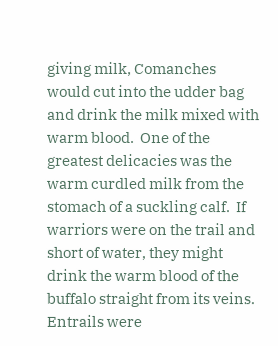giving milk, Comanches would cut into the udder bag and drink the milk mixed with warm blood.  One of the greatest delicacies was the warm curdled milk from the stomach of a suckling calf.  If warriors were on the trail and short of water, they might drink the warm blood of the buffalo straight from its veins.  Entrails were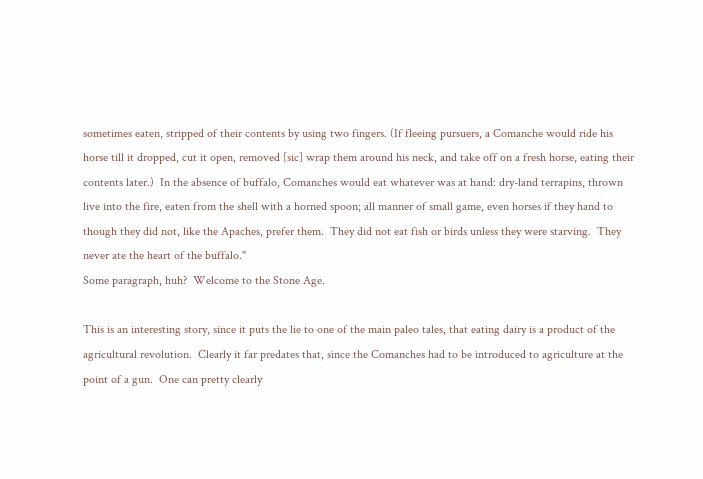sometimes eaten, stripped of their contents by using two fingers. (If fleeing pursuers, a Comanche would ride his horse till it dropped, cut it open, removed [sic] wrap them around his neck, and take off on a fresh horse, eating their contents later.)  In the absence of buffalo, Comanches would eat whatever was at hand: dry-land terrapins, thrown live into the fire, eaten from the shell with a horned spoon; all manner of small game, even horses if they hand to though they did not, like the Apaches, prefer them.  They did not eat fish or birds unless they were starving.  They never ate the heart of the buffalo."
Some paragraph, huh?  Welcome to the Stone Age.

This is an interesting story, since it puts the lie to one of the main paleo tales, that eating dairy is a product of the agricultural revolution.  Clearly it far predates that, since the Comanches had to be introduced to agriculture at the point of a gun.  One can pretty clearly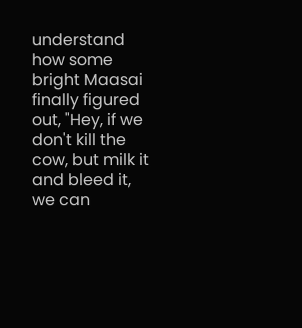understand how some bright Maasai finally figured out, "Hey, if we don't kill the cow, but milk it and bleed it, we can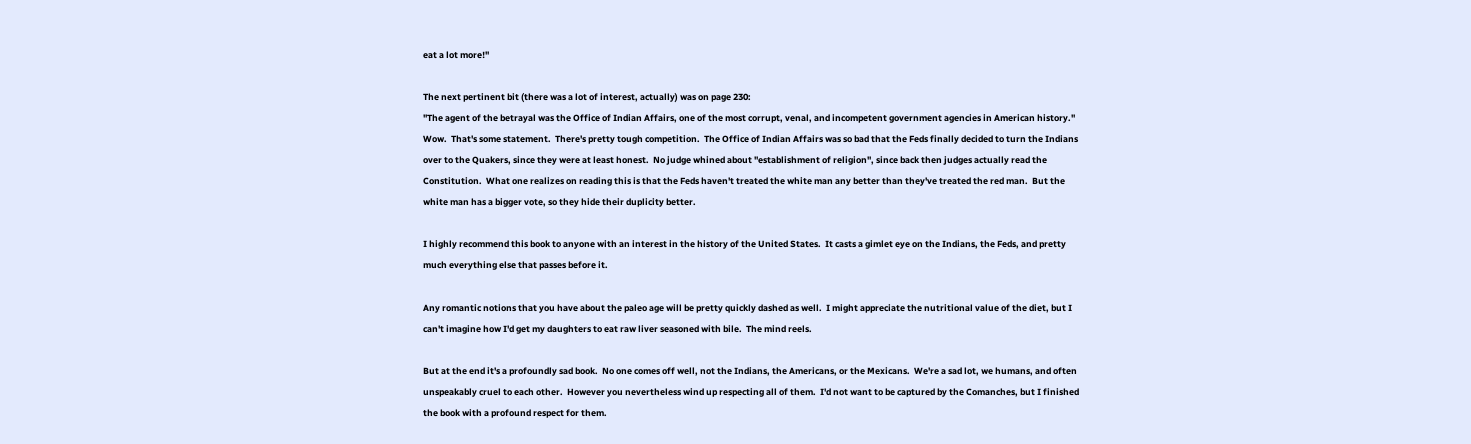eat a lot more!"

The next pertinent bit (there was a lot of interest, actually) was on page 230:
"The agent of the betrayal was the Office of Indian Affairs, one of the most corrupt, venal, and incompetent government agencies in American history."
Wow.  That's some statement.  There's pretty tough competition.  The Office of Indian Affairs was so bad that the Feds finally decided to turn the Indians over to the Quakers, since they were at least honest.  No judge whined about "establishment of religion", since back then judges actually read the Constitution.  What one realizes on reading this is that the Feds haven't treated the white man any better than they've treated the red man.  But the white man has a bigger vote, so they hide their duplicity better.

I highly recommend this book to anyone with an interest in the history of the United States.  It casts a gimlet eye on the Indians, the Feds, and pretty much everything else that passes before it.

Any romantic notions that you have about the paleo age will be pretty quickly dashed as well.  I might appreciate the nutritional value of the diet, but I can't imagine how I'd get my daughters to eat raw liver seasoned with bile.  The mind reels.

But at the end it's a profoundly sad book.  No one comes off well, not the Indians, the Americans, or the Mexicans.  We're a sad lot, we humans, and often unspeakably cruel to each other.  However you nevertheless wind up respecting all of them.  I'd not want to be captured by the Comanches, but I finished the book with a profound respect for them.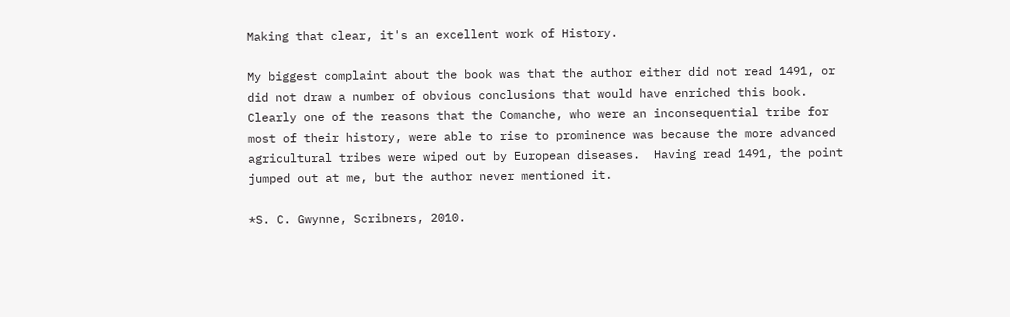Making that clear, it's an excellent work of History.

My biggest complaint about the book was that the author either did not read 1491, or did not draw a number of obvious conclusions that would have enriched this book.  Clearly one of the reasons that the Comanche, who were an inconsequential tribe for most of their history, were able to rise to prominence was because the more advanced agricultural tribes were wiped out by European diseases.  Having read 1491, the point jumped out at me, but the author never mentioned it.

*S. C. Gwynne, Scribners, 2010.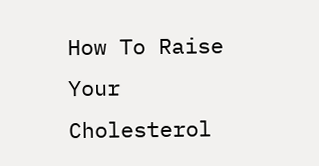How To Raise Your Cholesterol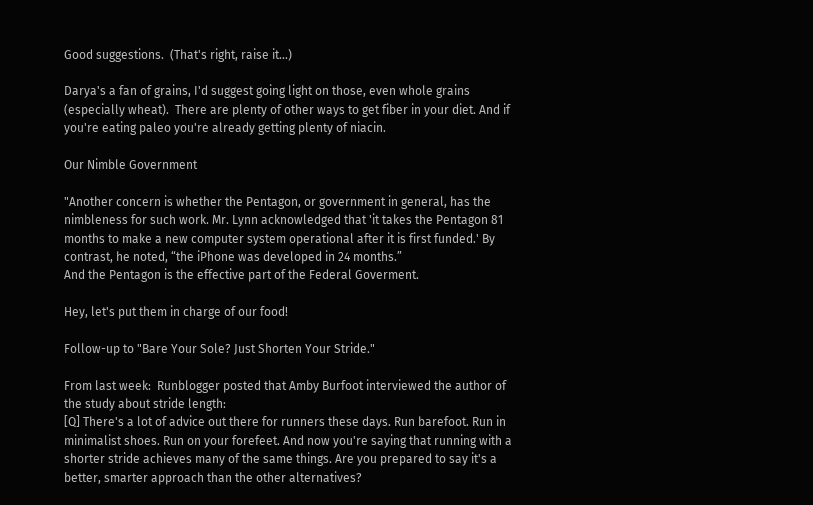Good suggestions.  (That's right, raise it...)

Darya's a fan of grains, I'd suggest going light on those, even whole grains (especially wheat).  There are plenty of other ways to get fiber in your diet. And if you're eating paleo you're already getting plenty of niacin.

Our Nimble Government

"Another concern is whether the Pentagon, or government in general, has the nimbleness for such work. Mr. Lynn acknowledged that 'it takes the Pentagon 81 months to make a new computer system operational after it is first funded.' By contrast, he noted, “the iPhone was developed in 24 months.”
And the Pentagon is the effective part of the Federal Goverment.

Hey, let's put them in charge of our food!

Follow-up to "Bare Your Sole? Just Shorten Your Stride."

From last week:  Runblogger posted that Amby Burfoot interviewed the author of the study about stride length:
[Q] There's a lot of advice out there for runners these days. Run barefoot. Run in minimalist shoes. Run on your forefeet. And now you're saying that running with a shorter stride achieves many of the same things. Are you prepared to say it's a better, smarter approach than the other alternatives?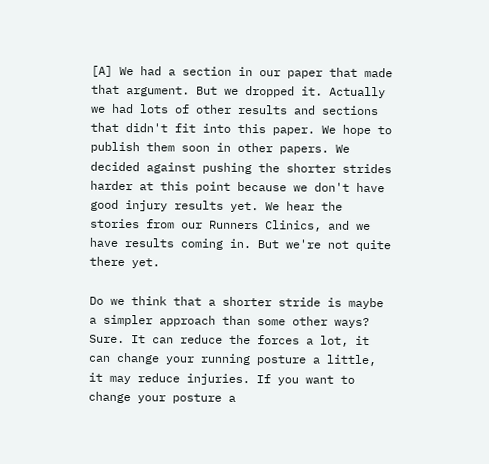[A] We had a section in our paper that made that argument. But we dropped it. Actually we had lots of other results and sections that didn't fit into this paper. We hope to publish them soon in other papers. We decided against pushing the shorter strides harder at this point because we don't have good injury results yet. We hear the stories from our Runners Clinics, and we have results coming in. But we're not quite there yet.

Do we think that a shorter stride is maybe a simpler approach than some other ways? Sure. It can reduce the forces a lot, it can change your running posture a little, it may reduce injuries. If you want to change your posture a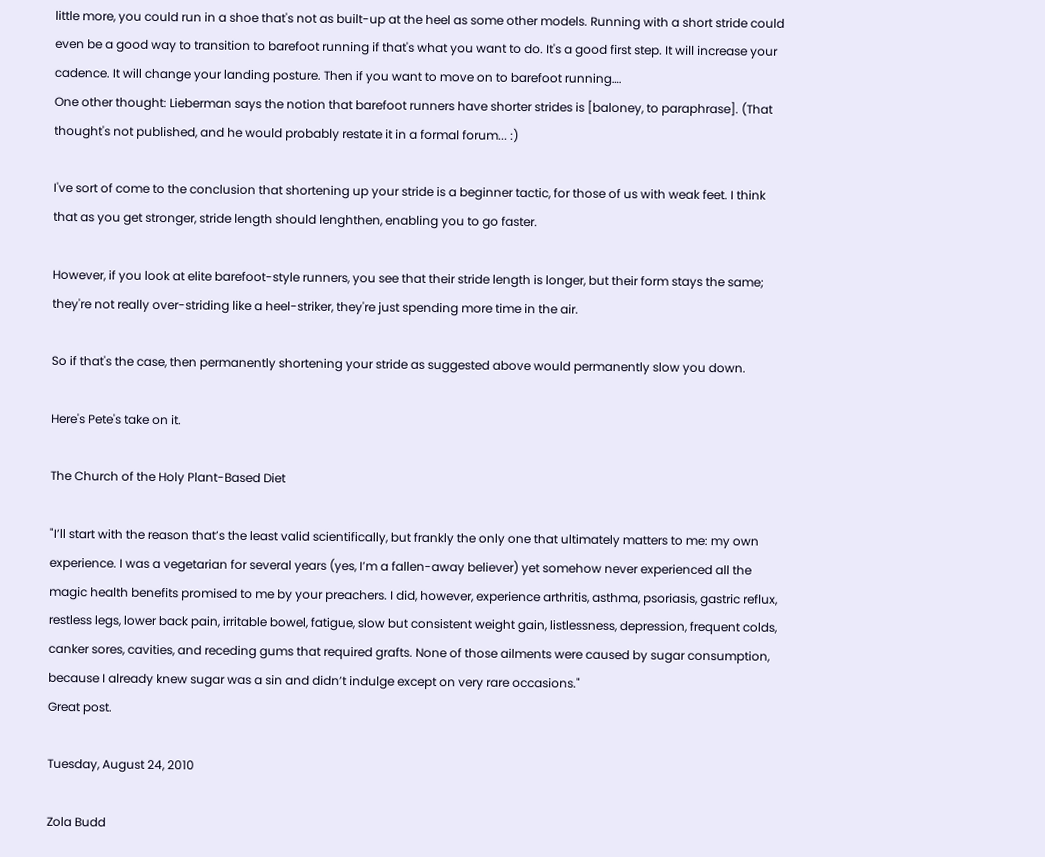little more, you could run in a shoe that's not as built-up at the heel as some other models. Running with a short stride could even be a good way to transition to barefoot running if that's what you want to do. It's a good first step. It will increase your cadence. It will change your landing posture. Then if you want to move on to barefoot running….
One other thought: Lieberman says the notion that barefoot runners have shorter strides is [baloney, to paraphrase]. (That thought's not published, and he would probably restate it in a formal forum... :)

I've sort of come to the conclusion that shortening up your stride is a beginner tactic, for those of us with weak feet. I think that as you get stronger, stride length should lenghthen, enabling you to go faster.

However, if you look at elite barefoot-style runners, you see that their stride length is longer, but their form stays the same; they're not really over-striding like a heel-striker, they're just spending more time in the air.

So if that's the case, then permanently shortening your stride as suggested above would permanently slow you down.

Here's Pete's take on it.

The Church of the Holy Plant-Based Diet

"I’ll start with the reason that’s the least valid scientifically, but frankly the only one that ultimately matters to me: my own experience. I was a vegetarian for several years (yes, I’m a fallen-away believer) yet somehow never experienced all the magic health benefits promised to me by your preachers. I did, however, experience arthritis, asthma, psoriasis, gastric reflux, restless legs, lower back pain, irritable bowel, fatigue, slow but consistent weight gain, listlessness, depression, frequent colds, canker sores, cavities, and receding gums that required grafts. None of those ailments were caused by sugar consumption, because I already knew sugar was a sin and didn’t indulge except on very rare occasions."
Great post.

Tuesday, August 24, 2010

Zola Budd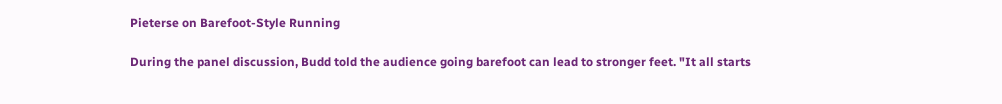Pieterse on Barefoot-Style Running

During the panel discussion, Budd told the audience going barefoot can lead to stronger feet. "It all starts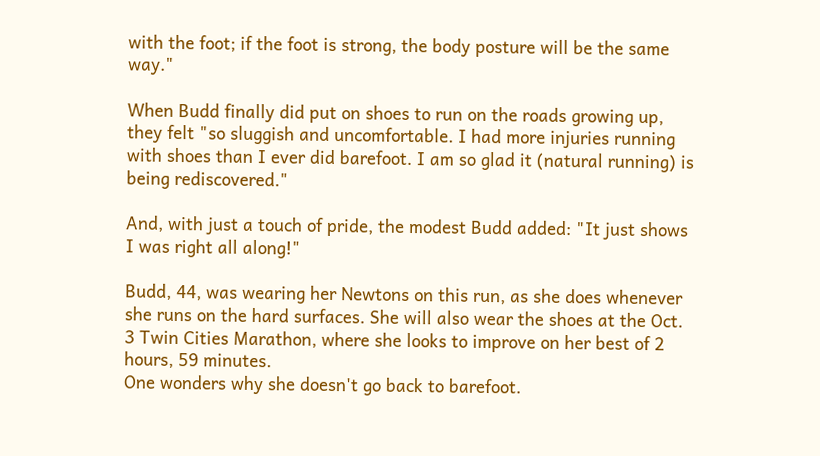with the foot; if the foot is strong, the body posture will be the same way."

When Budd finally did put on shoes to run on the roads growing up, they felt "so sluggish and uncomfortable. I had more injuries running with shoes than I ever did barefoot. I am so glad it (natural running) is being rediscovered."

And, with just a touch of pride, the modest Budd added: "It just shows I was right all along!"

Budd, 44, was wearing her Newtons on this run, as she does whenever she runs on the hard surfaces. She will also wear the shoes at the Oct. 3 Twin Cities Marathon, where she looks to improve on her best of 2 hours, 59 minutes.
One wonders why she doesn't go back to barefoot.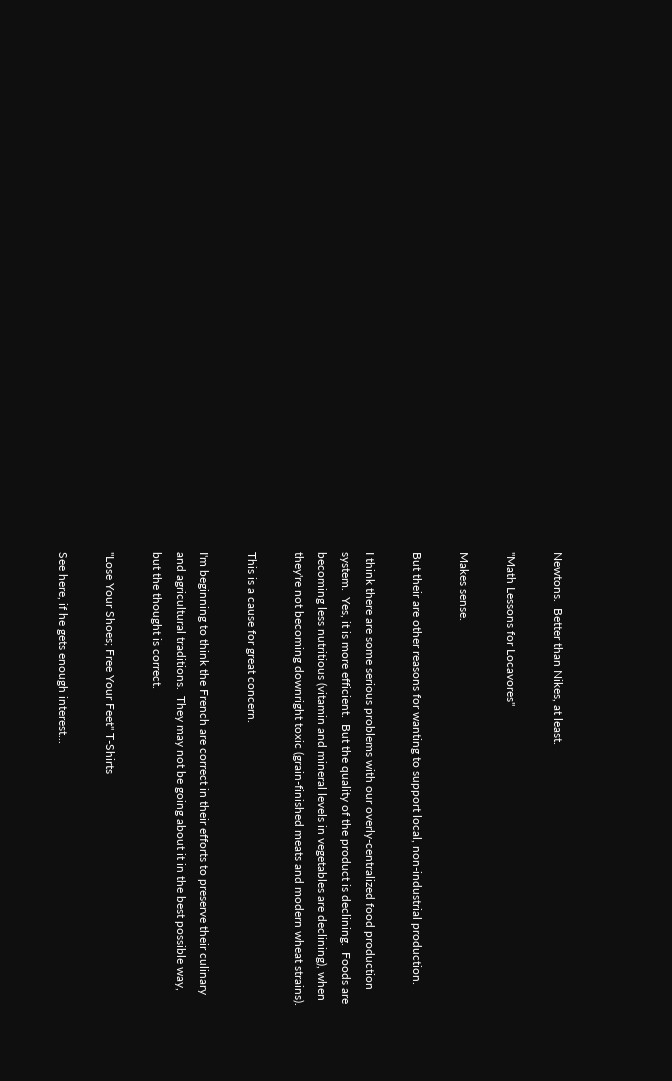Newtons.  Better than Nikes, at least.

"Math Lessons for Locavores"

Makes sense.

But their are other reasons for wanting to support local, non-industrial production.

I think there are some serious problems with our overly-centralized food production system.  Yes, it is more efficient.  But the quality of the product is declining.  Foods are becoming less nutritious (vitamin and mineral levels in vegetables are declining), when they're not becoming downright toxic (grain-finished meats and modern wheat strains).

This is a cause for great concern.

I'm beginning to think the French are correct in their efforts to preserve their culinary and agricultural traditions.  They may not be going about it in the best possible way, but the thought is correct.

"Lose Your Shoes; Free Your Feet" T-Shirts

See here, if he gets enough interest...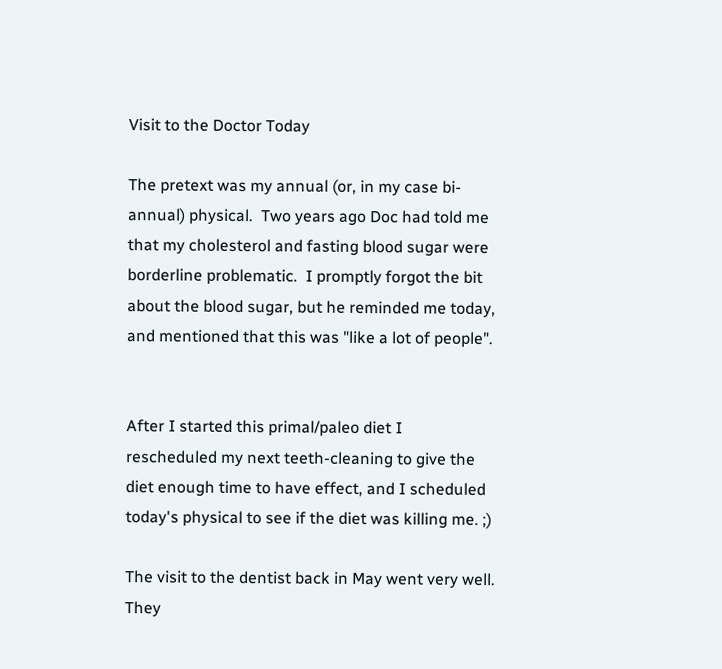Visit to the Doctor Today

The pretext was my annual (or, in my case bi-annual) physical.  Two years ago Doc had told me that my cholesterol and fasting blood sugar were borderline problematic.  I promptly forgot the bit about the blood sugar, but he reminded me today, and mentioned that this was "like a lot of people".


After I started this primal/paleo diet I rescheduled my next teeth-cleaning to give the diet enough time to have effect, and I scheduled today's physical to see if the diet was killing me. ;)

The visit to the dentist back in May went very well.  They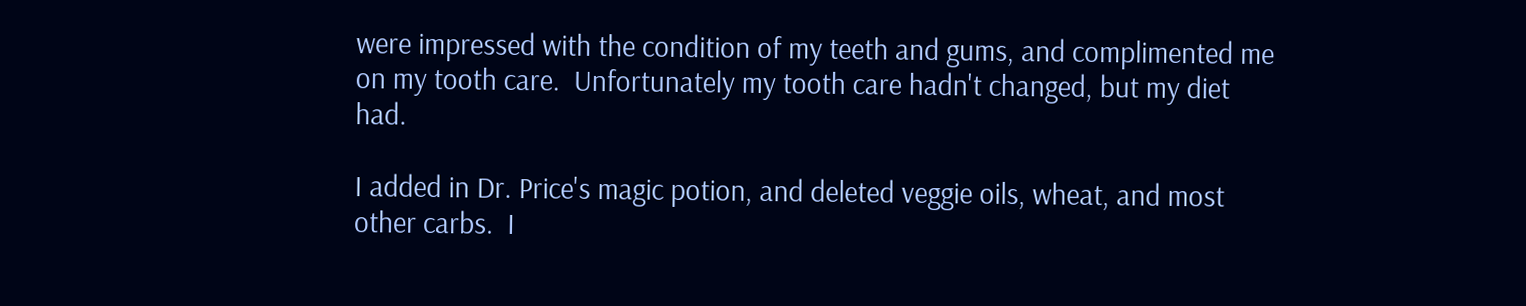were impressed with the condition of my teeth and gums, and complimented me on my tooth care.  Unfortunately my tooth care hadn't changed, but my diet had.

I added in Dr. Price's magic potion, and deleted veggie oils, wheat, and most other carbs.  I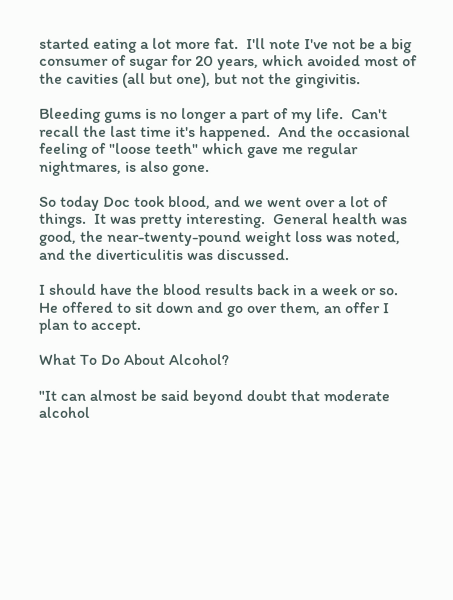started eating a lot more fat.  I'll note I've not be a big consumer of sugar for 20 years, which avoided most of the cavities (all but one), but not the gingivitis.

Bleeding gums is no longer a part of my life.  Can't recall the last time it's happened.  And the occasional feeling of "loose teeth" which gave me regular nightmares, is also gone.

So today Doc took blood, and we went over a lot of things.  It was pretty interesting.  General health was good, the near-twenty-pound weight loss was noted, and the diverticulitis was discussed.

I should have the blood results back in a week or so.  He offered to sit down and go over them, an offer I plan to accept.

What To Do About Alcohol?

"It can almost be said beyond doubt that moderate alcohol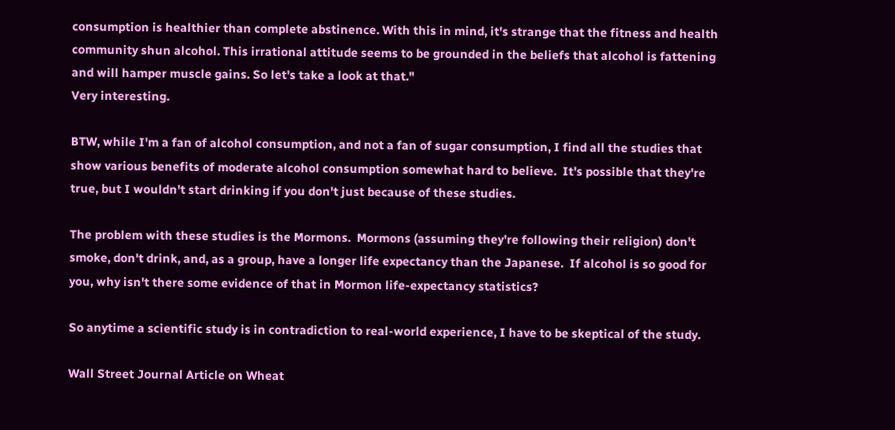consumption is healthier than complete abstinence. With this in mind, it's strange that the fitness and health community shun alcohol. This irrational attitude seems to be grounded in the beliefs that alcohol is fattening and will hamper muscle gains. So let's take a look at that."
Very interesting.

BTW, while I'm a fan of alcohol consumption, and not a fan of sugar consumption, I find all the studies that show various benefits of moderate alcohol consumption somewhat hard to believe.  It's possible that they're true, but I wouldn't start drinking if you don't just because of these studies.

The problem with these studies is the Mormons.  Mormons (assuming they're following their religion) don't smoke, don't drink, and, as a group, have a longer life expectancy than the Japanese.  If alcohol is so good for you, why isn't there some evidence of that in Mormon life-expectancy statistics?

So anytime a scientific study is in contradiction to real-world experience, I have to be skeptical of the study.

Wall Street Journal Article on Wheat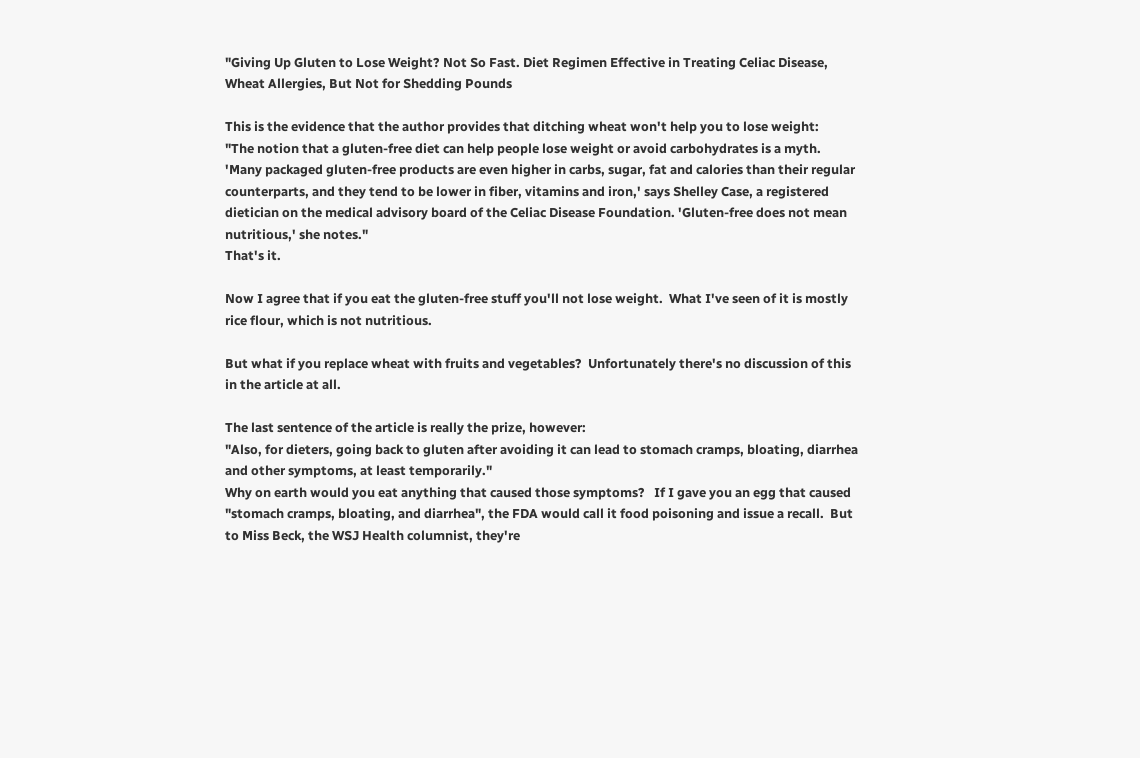"Giving Up Gluten to Lose Weight? Not So Fast. Diet Regimen Effective in Treating Celiac Disease, Wheat Allergies, But Not for Shedding Pounds

This is the evidence that the author provides that ditching wheat won't help you to lose weight:
"The notion that a gluten-free diet can help people lose weight or avoid carbohydrates is a myth. 'Many packaged gluten-free products are even higher in carbs, sugar, fat and calories than their regular counterparts, and they tend to be lower in fiber, vitamins and iron,' says Shelley Case, a registered dietician on the medical advisory board of the Celiac Disease Foundation. 'Gluten-free does not mean nutritious,' she notes."
That's it.

Now I agree that if you eat the gluten-free stuff you'll not lose weight.  What I've seen of it is mostly rice flour, which is not nutritious.

But what if you replace wheat with fruits and vegetables?  Unfortunately there's no discussion of this in the article at all.

The last sentence of the article is really the prize, however:
"Also, for dieters, going back to gluten after avoiding it can lead to stomach cramps, bloating, diarrhea and other symptoms, at least temporarily."
Why on earth would you eat anything that caused those symptoms?   If I gave you an egg that caused "stomach cramps, bloating, and diarrhea", the FDA would call it food poisoning and issue a recall.  But to Miss Beck, the WSJ Health columnist, they're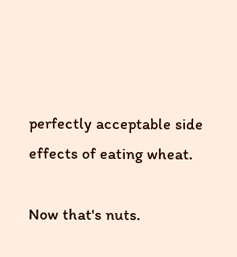perfectly acceptable side effects of eating wheat.

Now that's nuts.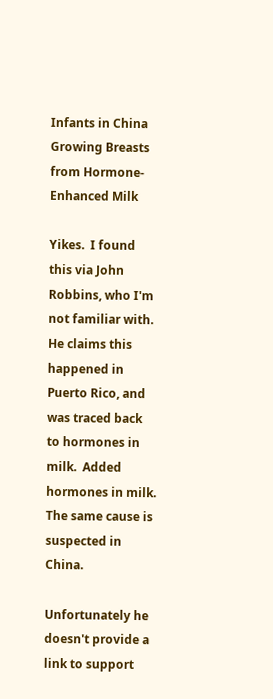Infants in China Growing Breasts from Hormone-Enhanced Milk

Yikes.  I found this via John Robbins, who I'm not familiar with.  He claims this happened in Puerto Rico, and was traced back to hormones in milk.  Added hormones in milk.  The same cause is suspected in China.

Unfortunately he doesn't provide a link to support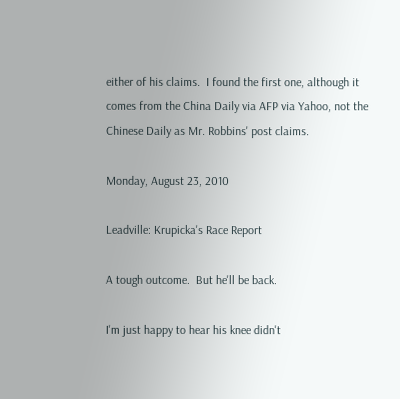either of his claims.  I found the first one, although it comes from the China Daily via AFP via Yahoo, not the Chinese Daily as Mr. Robbins' post claims.

Monday, August 23, 2010

Leadville: Krupicka's Race Report

A tough outcome.  But he'll be back.

I'm just happy to hear his knee didn't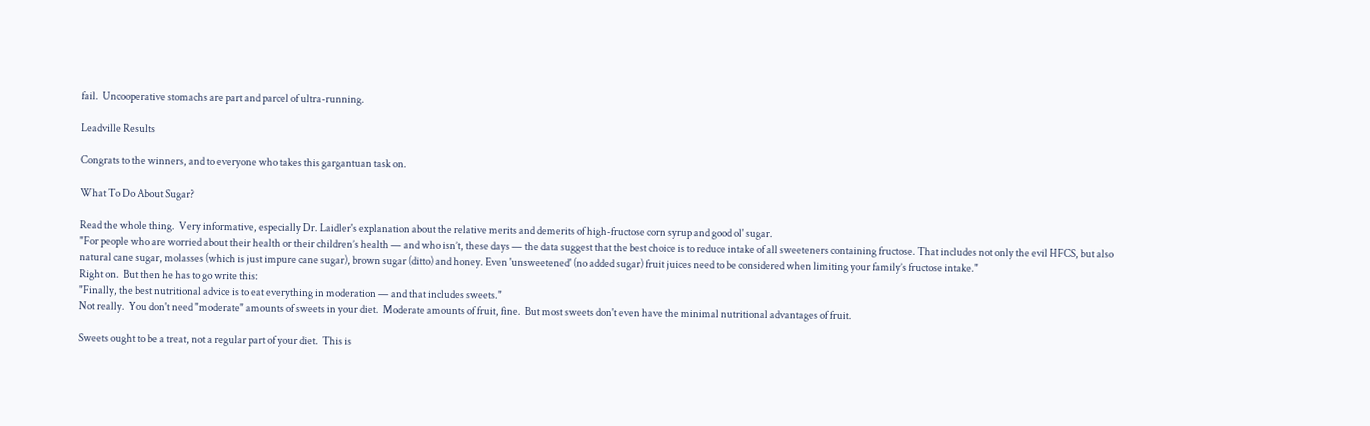fail.  Uncooperative stomachs are part and parcel of ultra-running.

Leadville Results

Congrats to the winners, and to everyone who takes this gargantuan task on.

What To Do About Sugar?

Read the whole thing.  Very informative, especially Dr. Laidler's explanation about the relative merits and demerits of high-fructose corn syrup and good ol' sugar.
"For people who are worried about their health or their children’s health — and who isn’t, these days — the data suggest that the best choice is to reduce intake of all sweeteners containing fructose. That includes not only the evil HFCS, but also natural cane sugar, molasses (which is just impure cane sugar), brown sugar (ditto) and honey. Even 'unsweetened' (no added sugar) fruit juices need to be considered when limiting your family’s fructose intake."
Right on.  But then he has to go write this:
"Finally, the best nutritional advice is to eat everything in moderation — and that includes sweets."
Not really.  You don't need "moderate" amounts of sweets in your diet.  Moderate amounts of fruit, fine.  But most sweets don't even have the minimal nutritional advantages of fruit.

Sweets ought to be a treat, not a regular part of your diet.  This is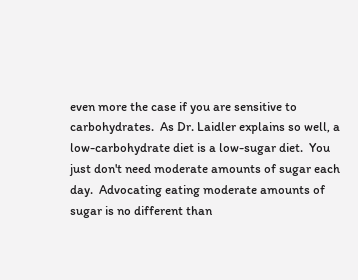even more the case if you are sensitive to carbohydrates.  As Dr. Laidler explains so well, a low-carbohydrate diet is a low-sugar diet.  You just don't need moderate amounts of sugar each day.  Advocating eating moderate amounts of sugar is no different than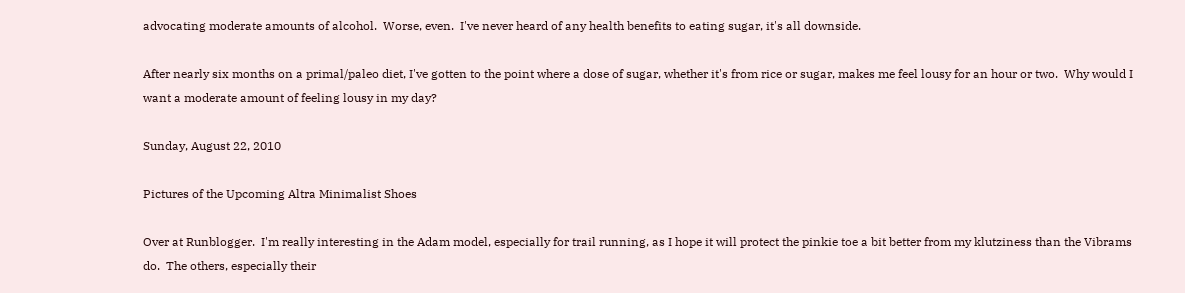advocating moderate amounts of alcohol.  Worse, even.  I've never heard of any health benefits to eating sugar, it's all downside.

After nearly six months on a primal/paleo diet, I've gotten to the point where a dose of sugar, whether it's from rice or sugar, makes me feel lousy for an hour or two.  Why would I want a moderate amount of feeling lousy in my day?

Sunday, August 22, 2010

Pictures of the Upcoming Altra Minimalist Shoes

Over at Runblogger.  I'm really interesting in the Adam model, especially for trail running, as I hope it will protect the pinkie toe a bit better from my klutziness than the Vibrams do.  The others, especially their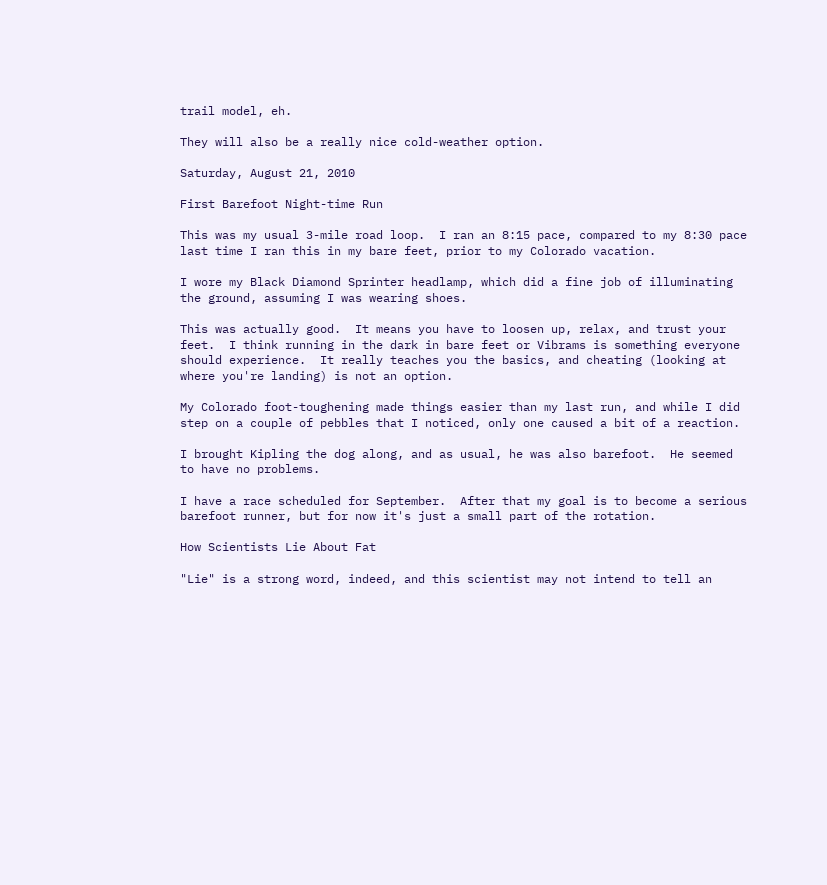trail model, eh.

They will also be a really nice cold-weather option.

Saturday, August 21, 2010

First Barefoot Night-time Run

This was my usual 3-mile road loop.  I ran an 8:15 pace, compared to my 8:30 pace last time I ran this in my bare feet, prior to my Colorado vacation.

I wore my Black Diamond Sprinter headlamp, which did a fine job of illuminating the ground, assuming I was wearing shoes.

This was actually good.  It means you have to loosen up, relax, and trust your feet.  I think running in the dark in bare feet or Vibrams is something everyone should experience.  It really teaches you the basics, and cheating (looking at where you're landing) is not an option.

My Colorado foot-toughening made things easier than my last run, and while I did step on a couple of pebbles that I noticed, only one caused a bit of a reaction.

I brought Kipling the dog along, and as usual, he was also barefoot.  He seemed to have no problems.

I have a race scheduled for September.  After that my goal is to become a serious barefoot runner, but for now it's just a small part of the rotation.

How Scientists Lie About Fat

"Lie" is a strong word, indeed, and this scientist may not intend to tell an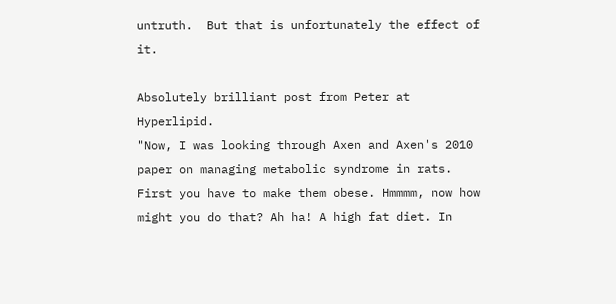untruth.  But that is unfortunately the effect of it.

Absolutely brilliant post from Peter at Hyperlipid.
"Now, I was looking through Axen and Axen's 2010 paper on managing metabolic syndrome in rats. First you have to make them obese. Hmmmm, now how might you do that? Ah ha! A high fat diet. In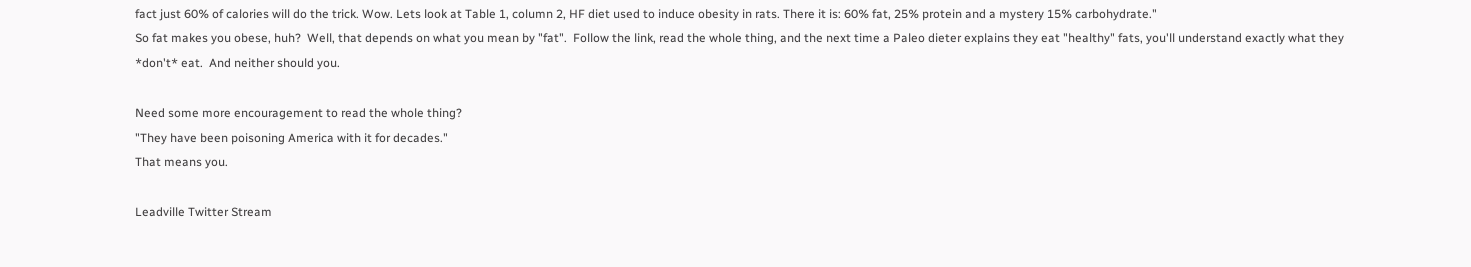fact just 60% of calories will do the trick. Wow. Lets look at Table 1, column 2, HF diet used to induce obesity in rats. There it is: 60% fat, 25% protein and a mystery 15% carbohydrate."
So fat makes you obese, huh?  Well, that depends on what you mean by "fat".  Follow the link, read the whole thing, and the next time a Paleo dieter explains they eat "healthy" fats, you'll understand exactly what they *don't* eat.  And neither should you.

Need some more encouragement to read the whole thing?
"They have been poisoning America with it for decades."
That means you.

Leadville Twitter Stream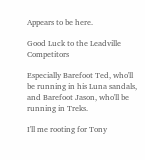Appears to be here.

Good Luck to the Leadville Competitors

Especially Barefoot Ted, who'll be running in his Luna sandals, and Barefoot Jason, who'll be running in Treks.

I'll me rooting for Tony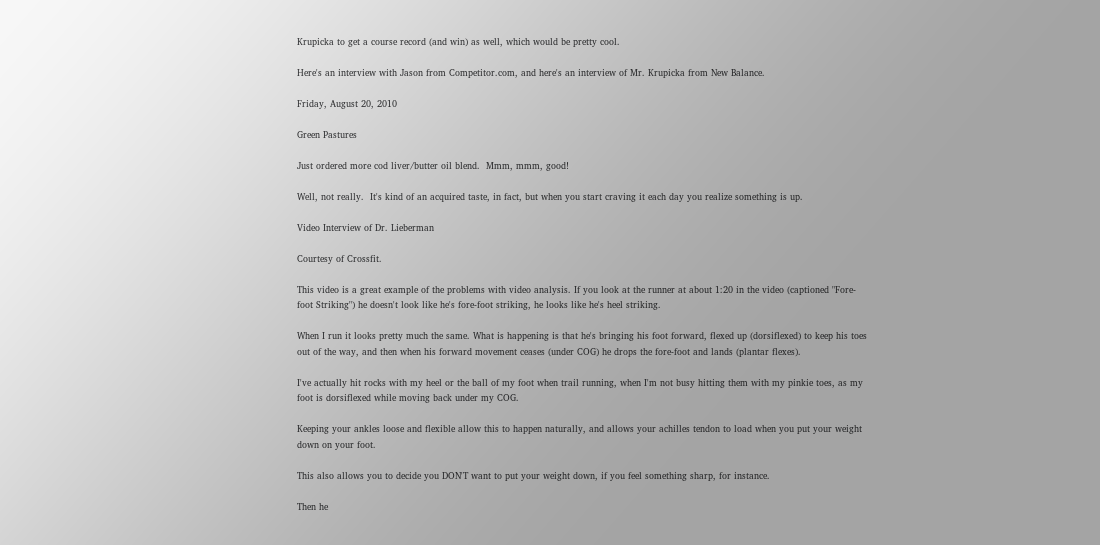Krupicka to get a course record (and win) as well, which would be pretty cool.

Here's an interview with Jason from Competitor.com, and here's an interview of Mr. Krupicka from New Balance.

Friday, August 20, 2010

Green Pastures

Just ordered more cod liver/butter oil blend.  Mmm, mmm, good!

Well, not really.  It's kind of an acquired taste, in fact, but when you start craving it each day you realize something is up.

Video Interview of Dr. Lieberman

Courtesy of Crossfit.

This video is a great example of the problems with video analysis. If you look at the runner at about 1:20 in the video (captioned "Fore-foot Striking") he doesn't look like he's fore-foot striking, he looks like he's heel striking.

When I run it looks pretty much the same. What is happening is that he's bringing his foot forward, flexed up (dorsiflexed) to keep his toes out of the way, and then when his forward movement ceases (under COG) he drops the fore-foot and lands (plantar flexes).

I've actually hit rocks with my heel or the ball of my foot when trail running, when I'm not busy hitting them with my pinkie toes, as my foot is dorsiflexed while moving back under my COG.

Keeping your ankles loose and flexible allow this to happen naturally, and allows your achilles tendon to load when you put your weight down on your foot.

This also allows you to decide you DON'T want to put your weight down, if you feel something sharp, for instance.

Then he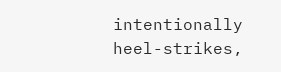intentionally heel-strikes,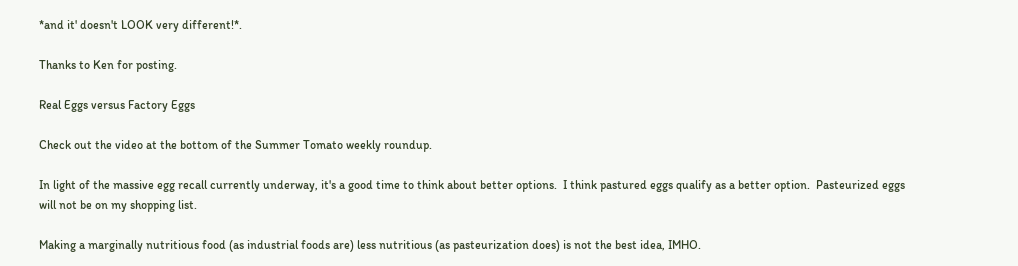*and it' doesn't LOOK very different!*.

Thanks to Ken for posting.

Real Eggs versus Factory Eggs

Check out the video at the bottom of the Summer Tomato weekly roundup.

In light of the massive egg recall currently underway, it's a good time to think about better options.  I think pastured eggs qualify as a better option.  Pasteurized eggs will not be on my shopping list.

Making a marginally nutritious food (as industrial foods are) less nutritious (as pasteurization does) is not the best idea, IMHO.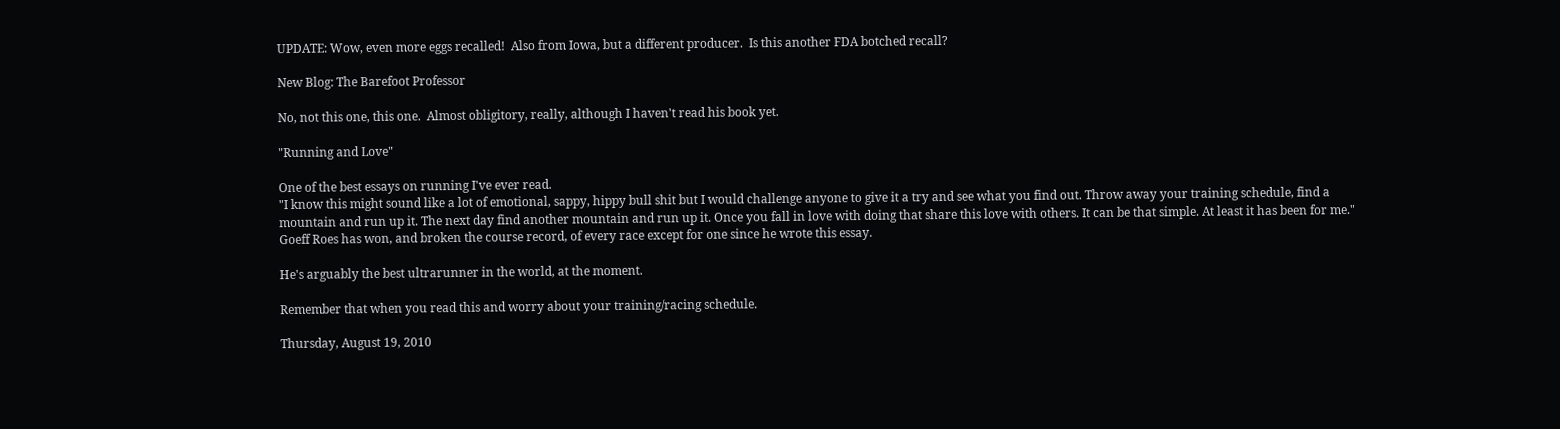UPDATE: Wow, even more eggs recalled!  Also from Iowa, but a different producer.  Is this another FDA botched recall?

New Blog: The Barefoot Professor

No, not this one, this one.  Almost obligitory, really, although I haven't read his book yet.

"Running and Love"

One of the best essays on running I've ever read.
"I know this might sound like a lot of emotional, sappy, hippy bull shit but I would challenge anyone to give it a try and see what you find out. Throw away your training schedule, find a mountain and run up it. The next day find another mountain and run up it. Once you fall in love with doing that share this love with others. It can be that simple. At least it has been for me."
Goeff Roes has won, and broken the course record, of every race except for one since he wrote this essay.

He's arguably the best ultrarunner in the world, at the moment.

Remember that when you read this and worry about your training/racing schedule.

Thursday, August 19, 2010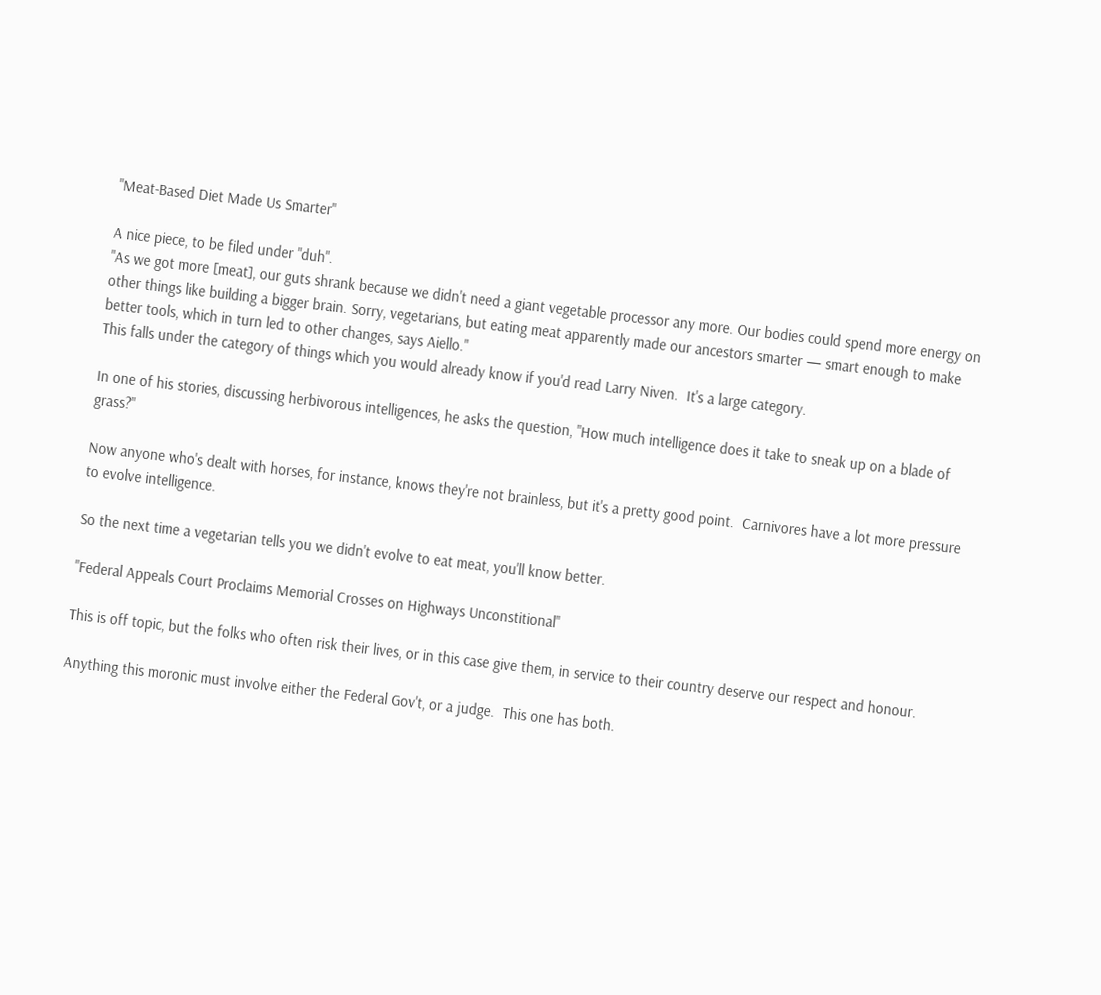"Meat-Based Diet Made Us Smarter"

A nice piece, to be filed under "duh".
"As we got more [meat], our guts shrank because we didn't need a giant vegetable processor any more. Our bodies could spend more energy on other things like building a bigger brain. Sorry, vegetarians, but eating meat apparently made our ancestors smarter — smart enough to make better tools, which in turn led to other changes, says Aiello."
This falls under the category of things which you would already know if you'd read Larry Niven.  It's a large category.

In one of his stories, discussing herbivorous intelligences, he asks the question, "How much intelligence does it take to sneak up on a blade of grass?"

Now anyone who's dealt with horses, for instance, knows they're not brainless, but it's a pretty good point.  Carnivores have a lot more pressure to evolve intelligence.

So the next time a vegetarian tells you we didn't evolve to eat meat, you'll know better.

"Federal Appeals Court Proclaims Memorial Crosses on Highways Unconstitional"

This is off topic, but the folks who often risk their lives, or in this case give them, in service to their country deserve our respect and honour.

Anything this moronic must involve either the Federal Gov't, or a judge.  This one has both.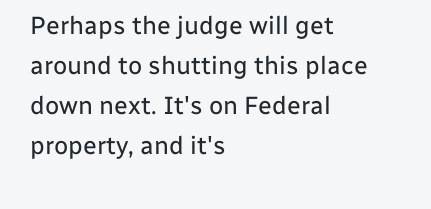Perhaps the judge will get around to shutting this place down next. It's on Federal property, and it's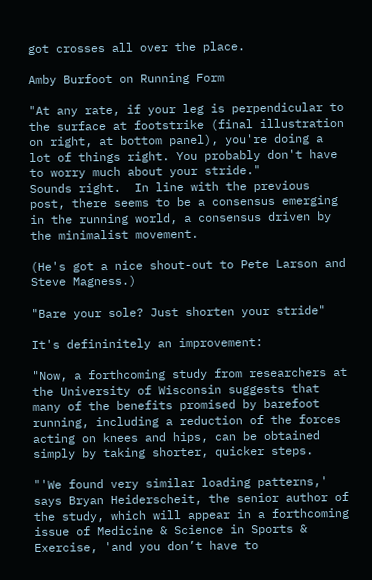got crosses all over the place.

Amby Burfoot on Running Form

"At any rate, if your leg is perpendicular to the surface at footstrike (final illustration on right, at bottom panel), you're doing a lot of things right. You probably don't have to worry much about your stride."
Sounds right.  In line with the previous post, there seems to be a consensus emerging in the running world, a consensus driven by the minimalist movement.

(He's got a nice shout-out to Pete Larson and Steve Magness.)

"Bare your sole? Just shorten your stride"

It's defininitely an improvement:

"Now, a forthcoming study from researchers at the University of Wisconsin suggests that many of the benefits promised by barefoot running, including a reduction of the forces acting on knees and hips, can be obtained simply by taking shorter, quicker steps.

"'We found very similar loading patterns,' says Bryan Heiderscheit, the senior author of the study, which will appear in a forthcoming issue of Medicine & Science in Sports & Exercise, 'and you don’t have to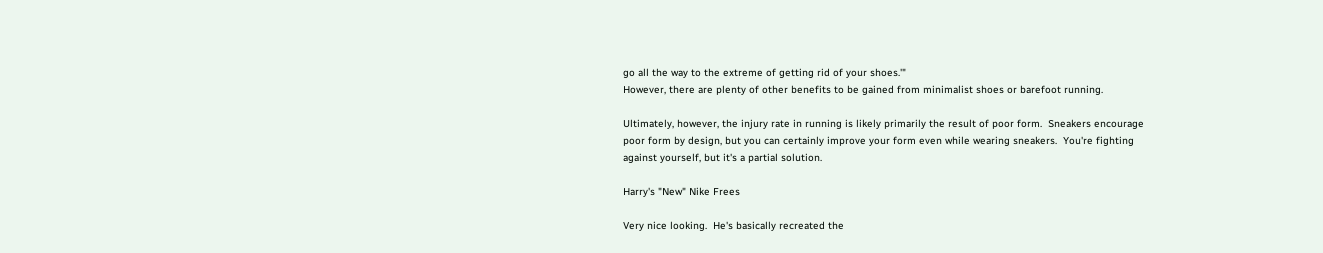go all the way to the extreme of getting rid of your shoes.'"
However, there are plenty of other benefits to be gained from minimalist shoes or barefoot running.

Ultimately, however, the injury rate in running is likely primarily the result of poor form.  Sneakers encourage poor form by design, but you can certainly improve your form even while wearing sneakers.  You're fighting against yourself, but it's a partial solution.

Harry's "New" Nike Frees

Very nice looking.  He's basically recreated the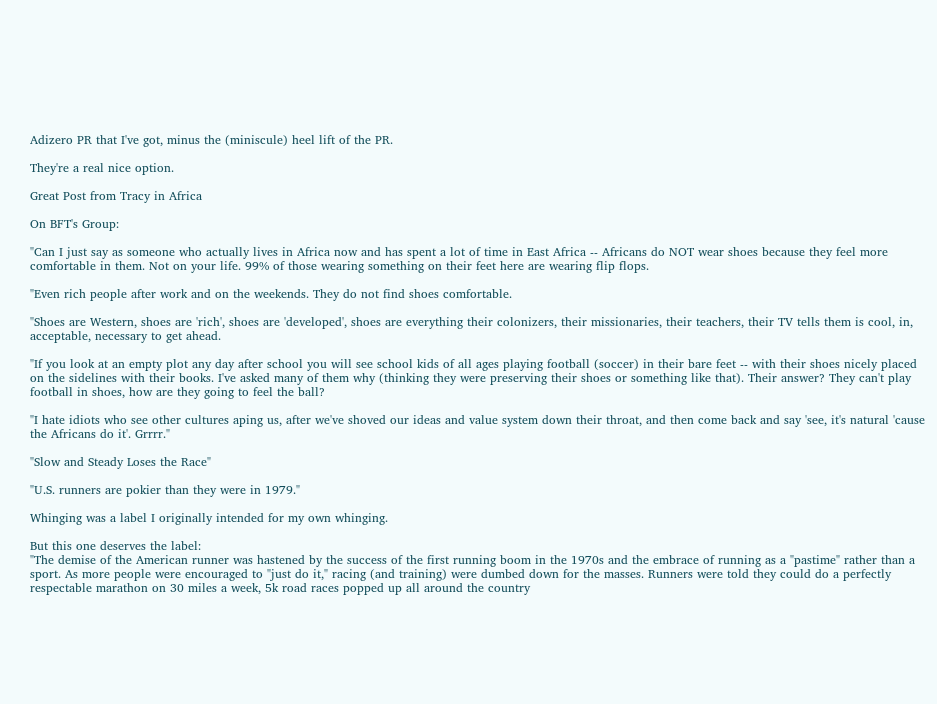Adizero PR that I've got, minus the (miniscule) heel lift of the PR.

They're a real nice option.

Great Post from Tracy in Africa

On BFT's Group:

"Can I just say as someone who actually lives in Africa now and has spent a lot of time in East Africa -- Africans do NOT wear shoes because they feel more comfortable in them. Not on your life. 99% of those wearing something on their feet here are wearing flip flops.

"Even rich people after work and on the weekends. They do not find shoes comfortable.

"Shoes are Western, shoes are 'rich', shoes are 'developed', shoes are everything their colonizers, their missionaries, their teachers, their TV tells them is cool, in, acceptable, necessary to get ahead.

"If you look at an empty plot any day after school you will see school kids of all ages playing football (soccer) in their bare feet -- with their shoes nicely placed on the sidelines with their books. I've asked many of them why (thinking they were preserving their shoes or something like that). Their answer? They can't play football in shoes, how are they going to feel the ball?

"I hate idiots who see other cultures aping us, after we've shoved our ideas and value system down their throat, and then come back and say 'see, it's natural 'cause the Africans do it'. Grrrr."

"Slow and Steady Loses the Race"

"U.S. runners are pokier than they were in 1979."

Whinging was a label I originally intended for my own whinging.

But this one deserves the label:
"The demise of the American runner was hastened by the success of the first running boom in the 1970s and the embrace of running as a "pastime" rather than a sport. As more people were encouraged to "just do it," racing (and training) were dumbed down for the masses. Runners were told they could do a perfectly respectable marathon on 30 miles a week, 5k road races popped up all around the country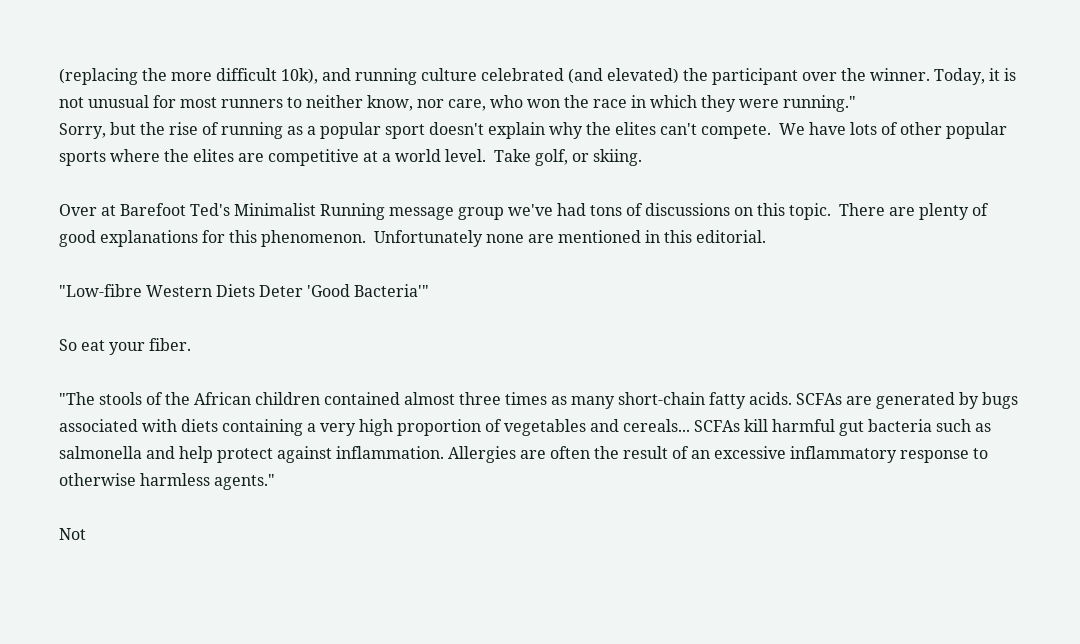(replacing the more difficult 10k), and running culture celebrated (and elevated) the participant over the winner. Today, it is not unusual for most runners to neither know, nor care, who won the race in which they were running."
Sorry, but the rise of running as a popular sport doesn't explain why the elites can't compete.  We have lots of other popular sports where the elites are competitive at a world level.  Take golf, or skiing.

Over at Barefoot Ted's Minimalist Running message group we've had tons of discussions on this topic.  There are plenty of good explanations for this phenomenon.  Unfortunately none are mentioned in this editorial.

"Low-fibre Western Diets Deter 'Good Bacteria'"

So eat your fiber.

"The stools of the African children contained almost three times as many short-chain fatty acids. SCFAs are generated by bugs associated with diets containing a very high proportion of vegetables and cereals... SCFAs kill harmful gut bacteria such as salmonella and help protect against inflammation. Allergies are often the result of an excessive inflammatory response to otherwise harmless agents."

Not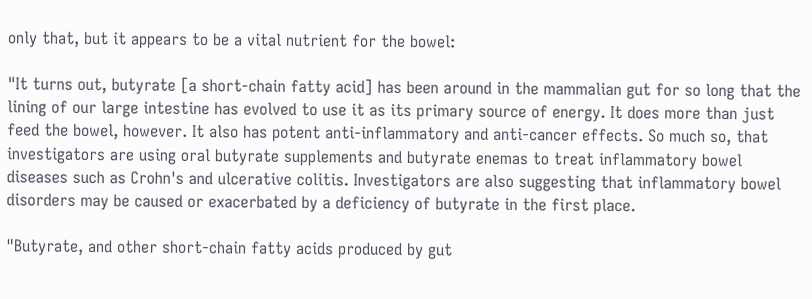only that, but it appears to be a vital nutrient for the bowel:

"It turns out, butyrate [a short-chain fatty acid] has been around in the mammalian gut for so long that the lining of our large intestine has evolved to use it as its primary source of energy. It does more than just feed the bowel, however. It also has potent anti-inflammatory and anti-cancer effects. So much so, that investigators are using oral butyrate supplements and butyrate enemas to treat inflammatory bowel diseases such as Crohn's and ulcerative colitis. Investigators are also suggesting that inflammatory bowel disorders may be caused or exacerbated by a deficiency of butyrate in the first place.

"Butyrate, and other short-chain fatty acids produced by gut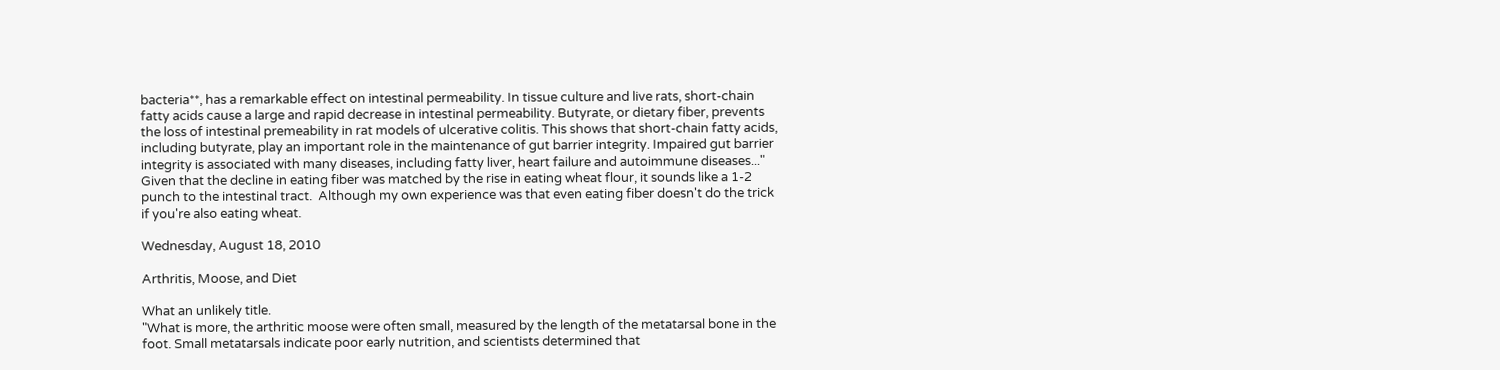bacteria**, has a remarkable effect on intestinal permeability. In tissue culture and live rats, short-chain fatty acids cause a large and rapid decrease in intestinal permeability. Butyrate, or dietary fiber, prevents the loss of intestinal premeability in rat models of ulcerative colitis. This shows that short-chain fatty acids, including butyrate, play an important role in the maintenance of gut barrier integrity. Impaired gut barrier integrity is associated with many diseases, including fatty liver, heart failure and autoimmune diseases..."
Given that the decline in eating fiber was matched by the rise in eating wheat flour, it sounds like a 1-2 punch to the intestinal tract.  Although my own experience was that even eating fiber doesn't do the trick if you're also eating wheat.

Wednesday, August 18, 2010

Arthritis, Moose, and Diet

What an unlikely title.
"What is more, the arthritic moose were often small, measured by the length of the metatarsal bone in the foot. Small metatarsals indicate poor early nutrition, and scientists determined that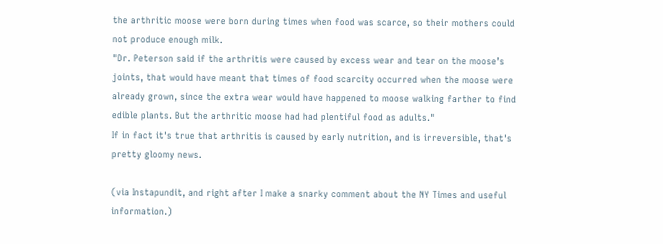the arthritic moose were born during times when food was scarce, so their mothers could not produce enough milk.
"Dr. Peterson said if the arthritis were caused by excess wear and tear on the moose’s joints, that would have meant that times of food scarcity occurred when the moose were already grown, since the extra wear would have happened to moose walking farther to find edible plants. But the arthritic moose had had plentiful food as adults."
If in fact it's true that arthritis is caused by early nutrition, and is irreversible, that's pretty gloomy news.

(via Instapundit, and right after I make a snarky comment about the NY Times and useful information.)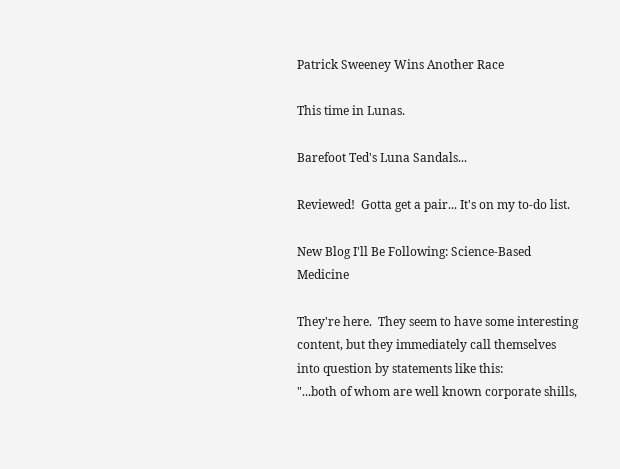Patrick Sweeney Wins Another Race

This time in Lunas.

Barefoot Ted's Luna Sandals...

Reviewed!  Gotta get a pair... It's on my to-do list.

New Blog I'll Be Following: Science-Based Medicine

They're here.  They seem to have some interesting content, but they immediately call themselves into question by statements like this:
"...both of whom are well known corporate shills,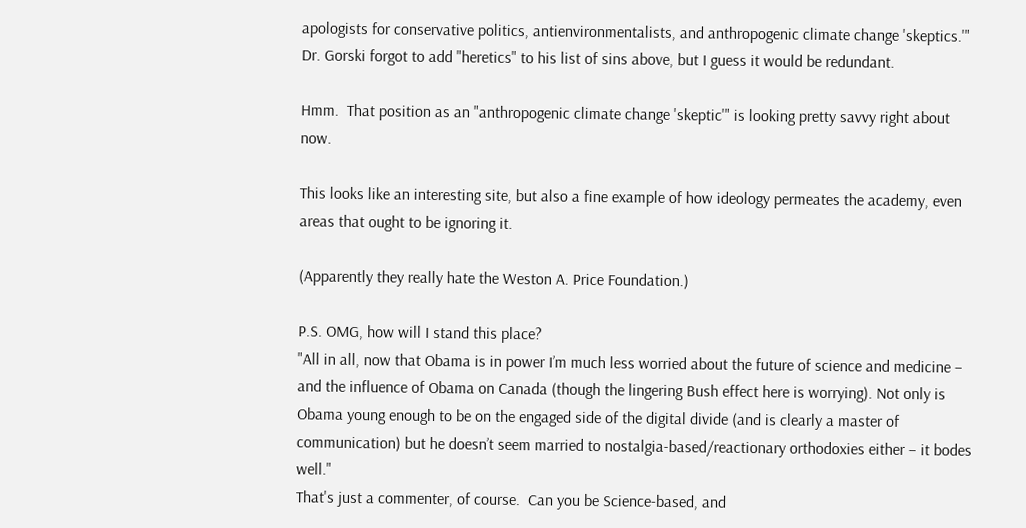apologists for conservative politics, antienvironmentalists, and anthropogenic climate change 'skeptics.'"
Dr. Gorski forgot to add "heretics" to his list of sins above, but I guess it would be redundant.

Hmm.  That position as an "anthropogenic climate change 'skeptic'" is looking pretty savvy right about now.

This looks like an interesting site, but also a fine example of how ideology permeates the academy, even areas that ought to be ignoring it.

(Apparently they really hate the Weston A. Price Foundation.)

P.S. OMG, how will I stand this place?
"All in all, now that Obama is in power I’m much less worried about the future of science and medicine – and the influence of Obama on Canada (though the lingering Bush effect here is worrying). Not only is Obama young enough to be on the engaged side of the digital divide (and is clearly a master of communication) but he doesn’t seem married to nostalgia-based/reactionary orthodoxies either – it bodes well."
That's just a commenter, of course.  Can you be Science-based, and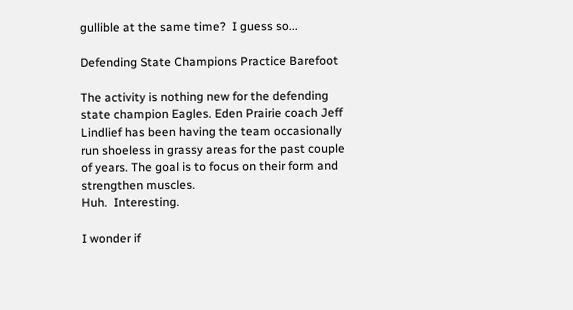gullible at the same time?  I guess so...

Defending State Champions Practice Barefoot

The activity is nothing new for the defending state champion Eagles. Eden Prairie coach Jeff Lindlief has been having the team occasionally run shoeless in grassy areas for the past couple of years. The goal is to focus on their form and strengthen muscles.
Huh.  Interesting.

I wonder if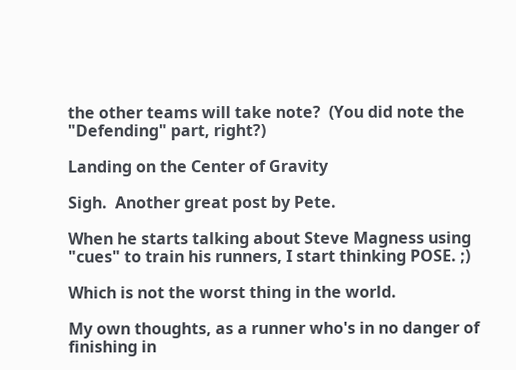the other teams will take note?  (You did note the "Defending" part, right?)

Landing on the Center of Gravity

Sigh.  Another great post by Pete.

When he starts talking about Steve Magness using "cues" to train his runners, I start thinking POSE. ;)

Which is not the worst thing in the world.

My own thoughts, as a runner who's in no danger of finishing in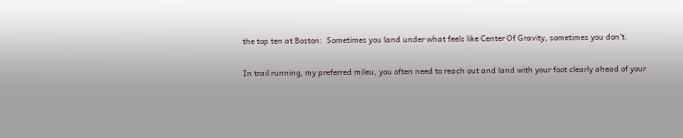the top ten at Boston:  Sometimes you land under what feels like Center Of Gravity, sometimes you don't.

In trail running, my preferred mileu, you often need to reach out and land with your foot clearly ahead of your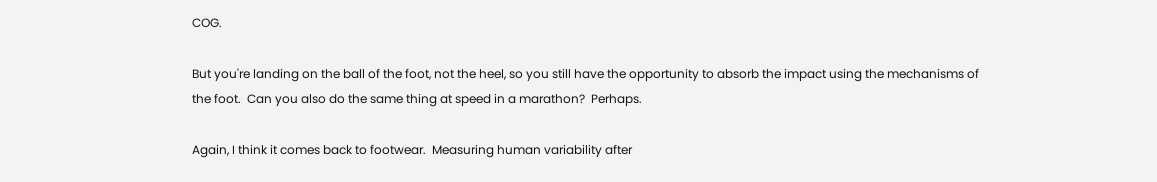COG.

But you're landing on the ball of the foot, not the heel, so you still have the opportunity to absorb the impact using the mechanisms of the foot.  Can you also do the same thing at speed in a marathon?  Perhaps.

Again, I think it comes back to footwear.  Measuring human variability after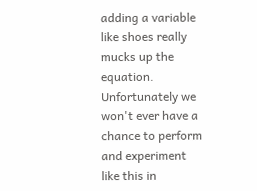adding a variable like shoes really mucks up the equation.  Unfortunately we won't ever have a chance to perform and experiment like this in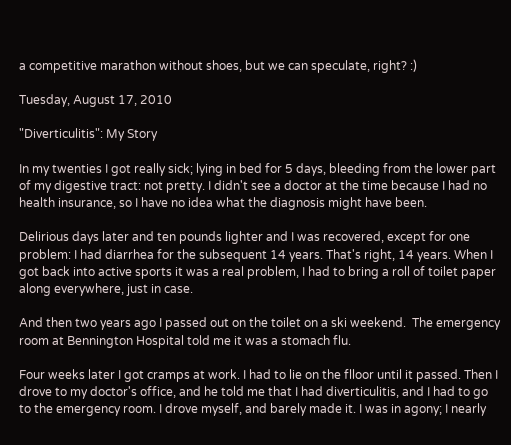a competitive marathon without shoes, but we can speculate, right? :)

Tuesday, August 17, 2010

"Diverticulitis": My Story

In my twenties I got really sick; lying in bed for 5 days, bleeding from the lower part of my digestive tract: not pretty. I didn't see a doctor at the time because I had no health insurance, so I have no idea what the diagnosis might have been.

Delirious days later and ten pounds lighter and I was recovered, except for one problem: I had diarrhea for the subsequent 14 years. That's right, 14 years. When I got back into active sports it was a real problem, I had to bring a roll of toilet paper along everywhere, just in case.

And then two years ago I passed out on the toilet on a ski weekend.  The emergency room at Bennington Hospital told me it was a stomach flu.

Four weeks later I got cramps at work. I had to lie on the flloor until it passed. Then I drove to my doctor's office, and he told me that I had diverticulitis, and I had to go to the emergency room. I drove myself, and barely made it. I was in agony; I nearly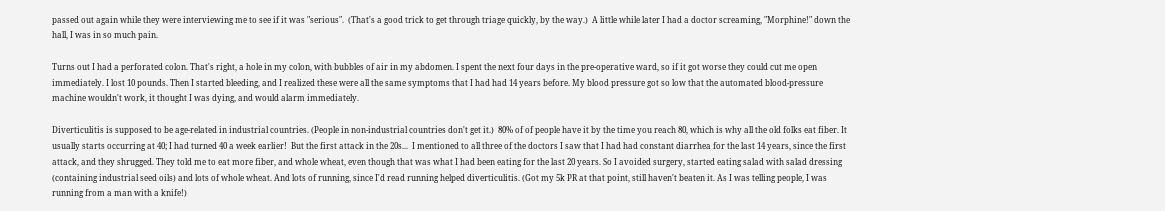passed out again while they were interviewing me to see if it was "serious".  (That's a good trick to get through triage quickly, by the way.)  A little while later I had a doctor screaming, "Morphine!" down the hall, I was in so much pain.

Turns out I had a perforated colon. That's right, a hole in my colon, with bubbles of air in my abdomen. I spent the next four days in the pre-operative ward, so if it got worse they could cut me open immediately. I lost 10 pounds. Then I started bleeding, and I realized these were all the same symptoms that I had had 14 years before. My blood pressure got so low that the automated blood-pressure machine wouldn't work, it thought I was dying, and would alarm immediately.

Diverticulitis is supposed to be age-related in industrial countries. (People in non-industrial countries don't get it.)  80% of of people have it by the time you reach 80, which is why all the old folks eat fiber. It usually starts occurring at 40; I had turned 40 a week earlier!  But the first attack in the 20s...  I mentioned to all three of the doctors I saw that I had had constant diarrhea for the last 14 years, since the first attack, and they shrugged. They told me to eat more fiber, and whole wheat, even though that was what I had been eating for the last 20 years. So I avoided surgery, started eating salad with salad dressing (containing industrial seed oils) and lots of whole wheat. And lots of running, since I'd read running helped diverticulitis. (Got my 5k PR at that point, still haven't beaten it. As I was telling people, I was running from a man with a knife!)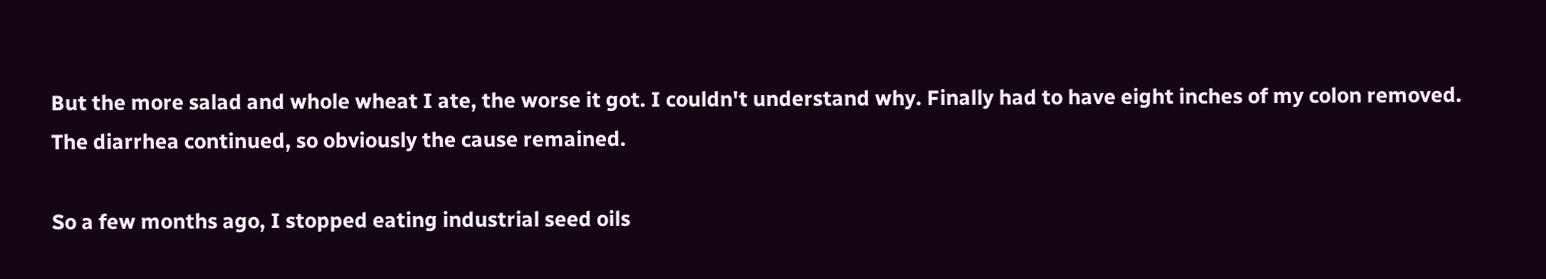But the more salad and whole wheat I ate, the worse it got. I couldn't understand why. Finally had to have eight inches of my colon removed. The diarrhea continued, so obviously the cause remained.

So a few months ago, I stopped eating industrial seed oils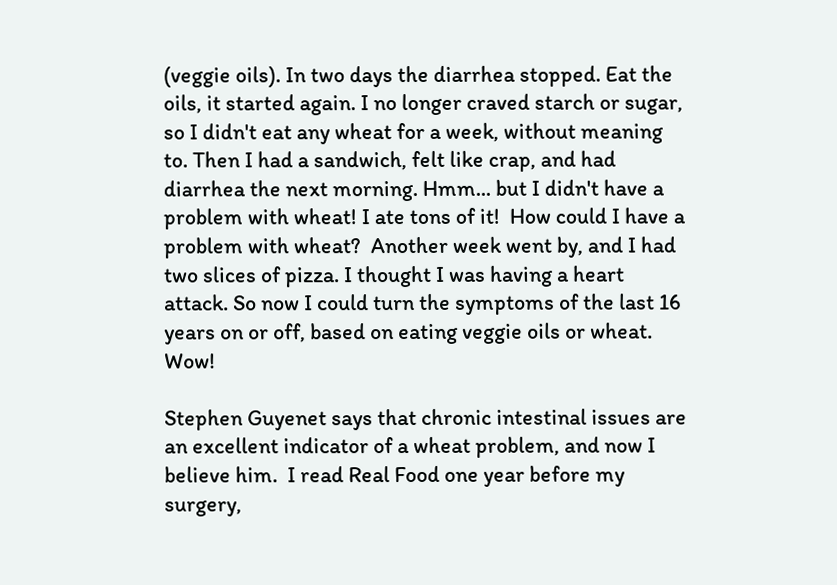(veggie oils). In two days the diarrhea stopped. Eat the oils, it started again. I no longer craved starch or sugar, so I didn't eat any wheat for a week, without meaning to. Then I had a sandwich, felt like crap, and had diarrhea the next morning. Hmm... but I didn't have a problem with wheat! I ate tons of it!  How could I have a problem with wheat?  Another week went by, and I had two slices of pizza. I thought I was having a heart attack. So now I could turn the symptoms of the last 16 years on or off, based on eating veggie oils or wheat. Wow!

Stephen Guyenet says that chronic intestinal issues are an excellent indicator of a wheat problem, and now I believe him.  I read Real Food one year before my surgery,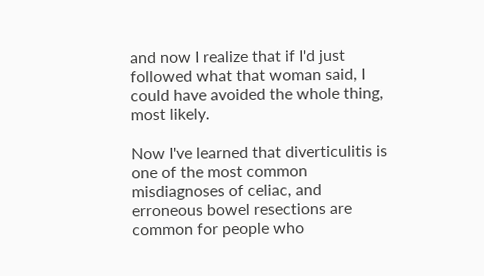and now I realize that if I'd just followed what that woman said, I could have avoided the whole thing, most likely.

Now I've learned that diverticulitis is one of the most common misdiagnoses of celiac, and erroneous bowel resections are common for people who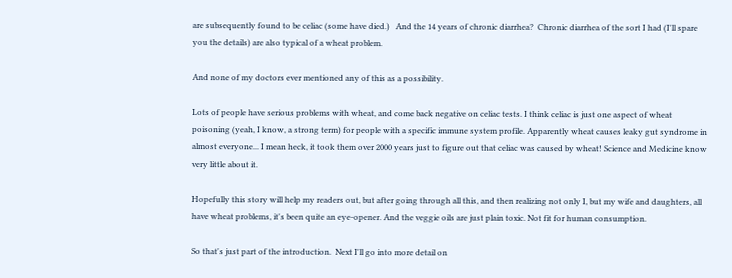are subsequently found to be celiac (some have died.)   And the 14 years of chronic diarrhea?  Chronic diarrhea of the sort I had (I'll spare you the details) are also typical of a wheat problem.

And none of my doctors ever mentioned any of this as a possibility.

Lots of people have serious problems with wheat, and come back negative on celiac tests. I think celiac is just one aspect of wheat poisoning (yeah, I know, a strong term) for people with a specific immune system profile. Apparently wheat causes leaky gut syndrome in almost everyone... I mean heck, it took them over 2000 years just to figure out that celiac was caused by wheat! Science and Medicine know very little about it.

Hopefully this story will help my readers out, but after going through all this, and then realizing not only I, but my wife and daughters, all have wheat problems, it's been quite an eye-opener. And the veggie oils are just plain toxic. Not fit for human consumption.

So that's just part of the introduction.  Next I'll go into more detail on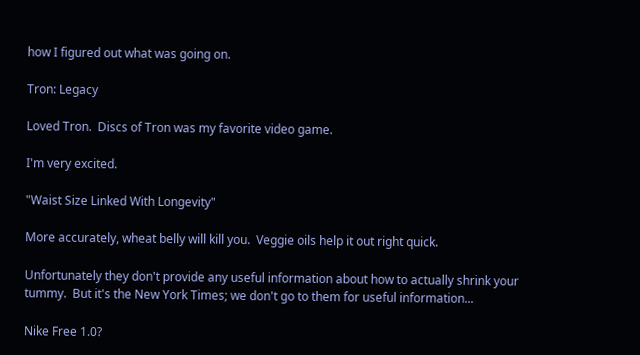how I figured out what was going on.

Tron: Legacy

Loved Tron.  Discs of Tron was my favorite video game.

I'm very excited.

"Waist Size Linked With Longevity"

More accurately, wheat belly will kill you.  Veggie oils help it out right quick.

Unfortunately they don't provide any useful information about how to actually shrink your tummy.  But it's the New York Times; we don't go to them for useful information...

Nike Free 1.0?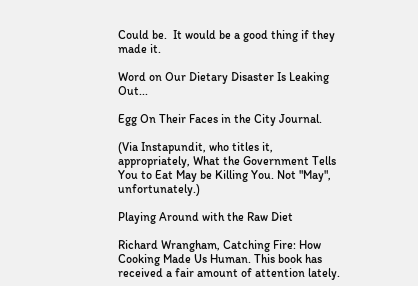Could be.  It would be a good thing if they made it.

Word on Our Dietary Disaster Is Leaking Out...

Egg On Their Faces in the City Journal.

(Via Instapundit, who titles it, appropriately, What the Government Tells You to Eat May be Killing You. Not "May", unfortunately.)

Playing Around with the Raw Diet

Richard Wrangham, Catching Fire: How Cooking Made Us Human. This book has received a fair amount of attention lately.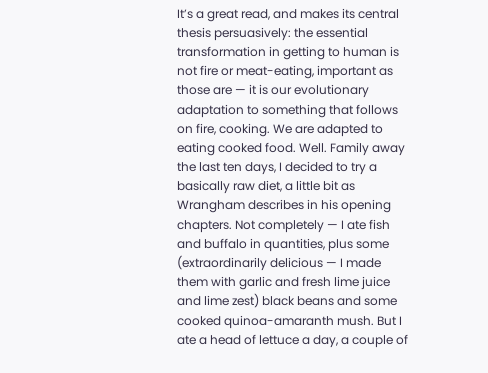It’s a great read, and makes its central thesis persuasively: the essential transformation in getting to human is not fire or meat-eating, important as those are — it is our evolutionary adaptation to something that follows on fire, cooking. We are adapted to eating cooked food. Well. Family away the last ten days, I decided to try a basically raw diet, a little bit as Wrangham describes in his opening chapters. Not completely — I ate fish and buffalo in quantities, plus some (extraordinarily delicious — I made them with garlic and fresh lime juice and lime zest) black beans and some cooked quinoa-amaranth mush. But I ate a head of lettuce a day, a couple of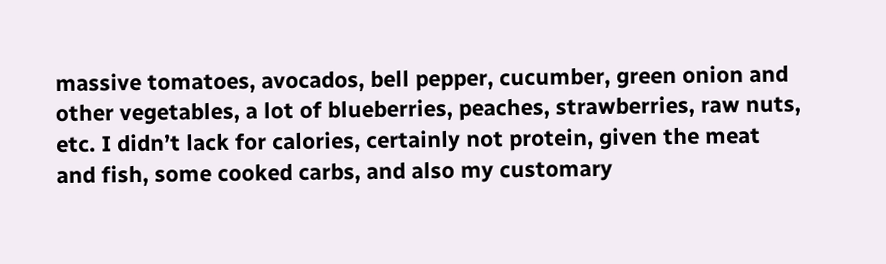massive tomatoes, avocados, bell pepper, cucumber, green onion and other vegetables, a lot of blueberries, peaches, strawberries, raw nuts, etc. I didn’t lack for calories, certainly not protein, given the meat and fish, some cooked carbs, and also my customary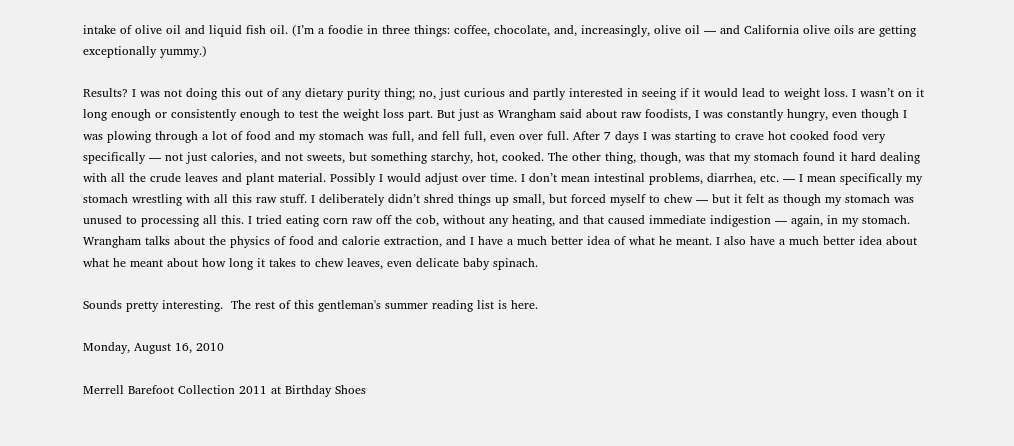intake of olive oil and liquid fish oil. (I’m a foodie in three things: coffee, chocolate, and, increasingly, olive oil — and California olive oils are getting exceptionally yummy.)

Results? I was not doing this out of any dietary purity thing; no, just curious and partly interested in seeing if it would lead to weight loss. I wasn’t on it long enough or consistently enough to test the weight loss part. But just as Wrangham said about raw foodists, I was constantly hungry, even though I was plowing through a lot of food and my stomach was full, and fell full, even over full. After 7 days I was starting to crave hot cooked food very specifically — not just calories, and not sweets, but something starchy, hot, cooked. The other thing, though, was that my stomach found it hard dealing with all the crude leaves and plant material. Possibly I would adjust over time. I don’t mean intestinal problems, diarrhea, etc. — I mean specifically my stomach wrestling with all this raw stuff. I deliberately didn’t shred things up small, but forced myself to chew — but it felt as though my stomach was unused to processing all this. I tried eating corn raw off the cob, without any heating, and that caused immediate indigestion — again, in my stomach. Wrangham talks about the physics of food and calorie extraction, and I have a much better idea of what he meant. I also have a much better idea about what he meant about how long it takes to chew leaves, even delicate baby spinach.

Sounds pretty interesting.  The rest of this gentleman's summer reading list is here.

Monday, August 16, 2010

Merrell Barefoot Collection 2011 at Birthday Shoes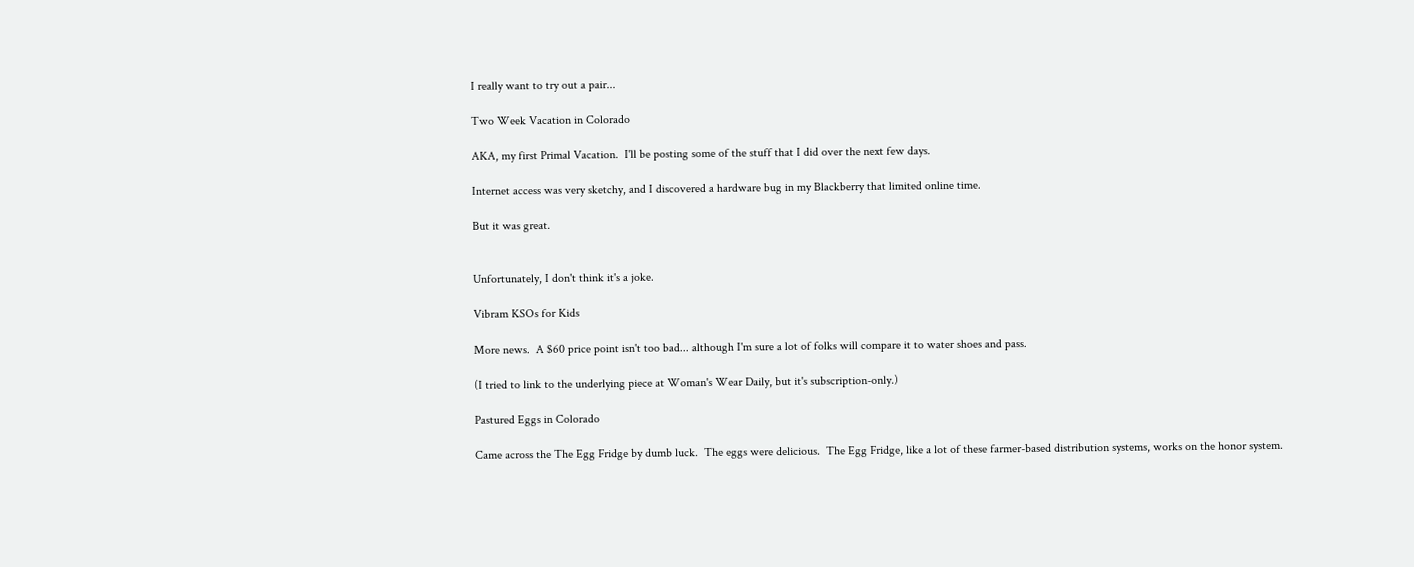I really want to try out a pair...

Two Week Vacation in Colorado

AKA, my first Primal Vacation.  I'll be posting some of the stuff that I did over the next few days.

Internet access was very sketchy, and I discovered a hardware bug in my Blackberry that limited online time.

But it was great.


Unfortunately, I don't think it's a joke.

Vibram KSOs for Kids

More news.  A $60 price point isn't too bad... although I'm sure a lot of folks will compare it to water shoes and pass.

(I tried to link to the underlying piece at Woman's Wear Daily, but it's subscription-only.)

Pastured Eggs in Colorado

Came across the The Egg Fridge by dumb luck.  The eggs were delicious.  The Egg Fridge, like a lot of these farmer-based distribution systems, works on the honor system.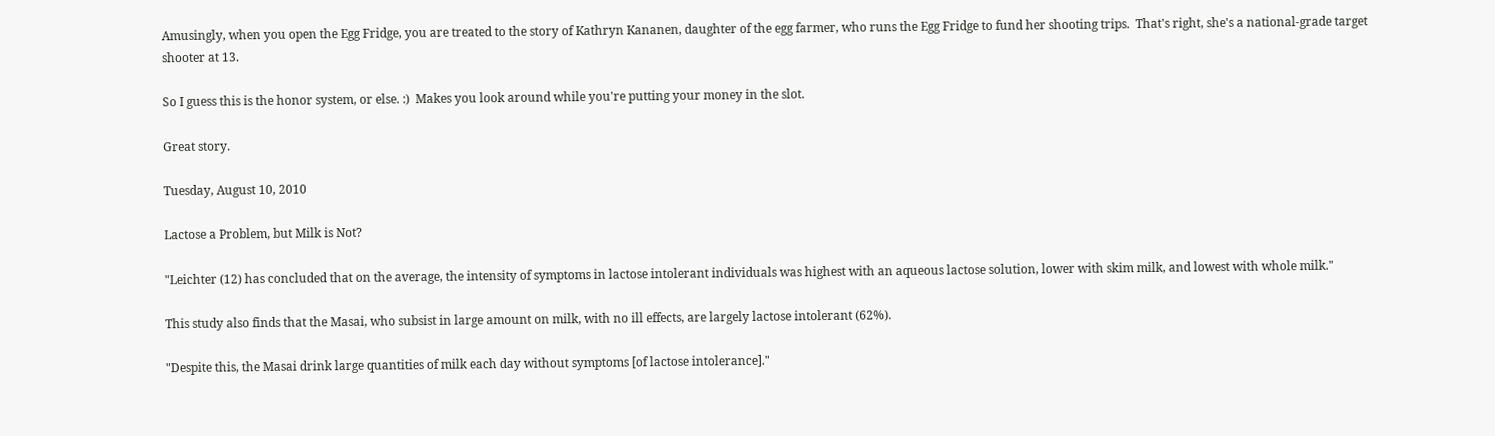Amusingly, when you open the Egg Fridge, you are treated to the story of Kathryn Kananen, daughter of the egg farmer, who runs the Egg Fridge to fund her shooting trips.  That's right, she's a national-grade target shooter at 13.

So I guess this is the honor system, or else. :)  Makes you look around while you're putting your money in the slot.

Great story.

Tuesday, August 10, 2010

Lactose a Problem, but Milk is Not?

"Leichter (12) has concluded that on the average, the intensity of symptoms in lactose intolerant individuals was highest with an aqueous lactose solution, lower with skim milk, and lowest with whole milk."

This study also finds that the Masai, who subsist in large amount on milk, with no ill effects, are largely lactose intolerant (62%).

"Despite this, the Masai drink large quantities of milk each day without symptoms [of lactose intolerance]."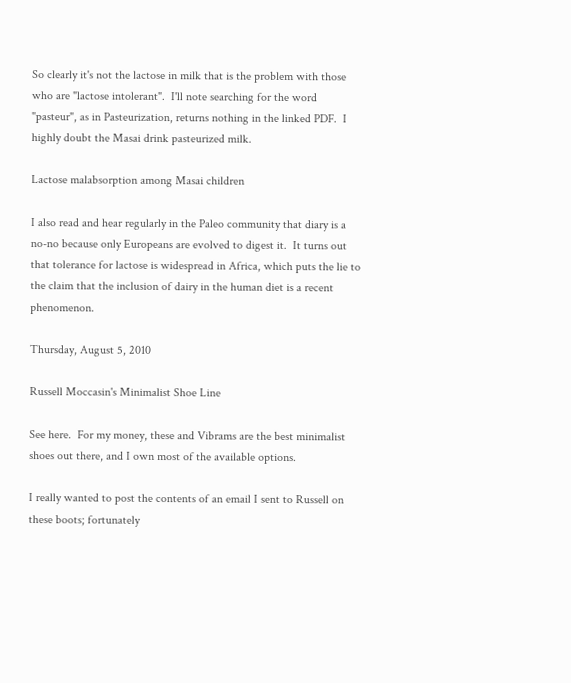So clearly it's not the lactose in milk that is the problem with those who are "lactose intolerant".  I'll note searching for the word "pasteur", as in Pasteurization, returns nothing in the linked PDF.  I highly doubt the Masai drink pasteurized milk.

Lactose malabsorption among Masai children

I also read and hear regularly in the Paleo community that diary is a no-no because only Europeans are evolved to digest it.  It turns out that tolerance for lactose is widespread in Africa, which puts the lie to the claim that the inclusion of dairy in the human diet is a recent phenomenon.

Thursday, August 5, 2010

Russell Moccasin's Minimalist Shoe Line

See here.  For my money, these and Vibrams are the best minimalist shoes out there, and I own most of the available options.

I really wanted to post the contents of an email I sent to Russell on these boots; fortunately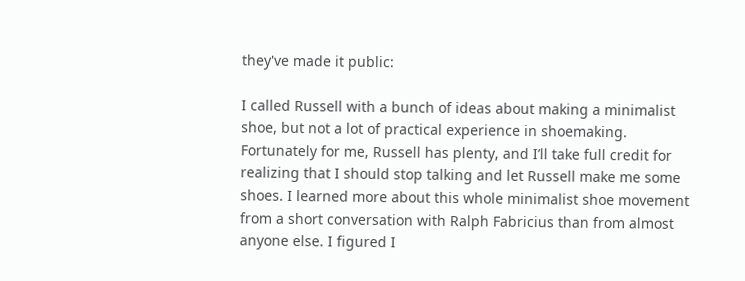they've made it public:

I called Russell with a bunch of ideas about making a minimalist shoe, but not a lot of practical experience in shoemaking. Fortunately for me, Russell has plenty, and I’ll take full credit for realizing that I should stop talking and let Russell make me some shoes. I learned more about this whole minimalist shoe movement from a short conversation with Ralph Fabricius than from almost anyone else. I figured I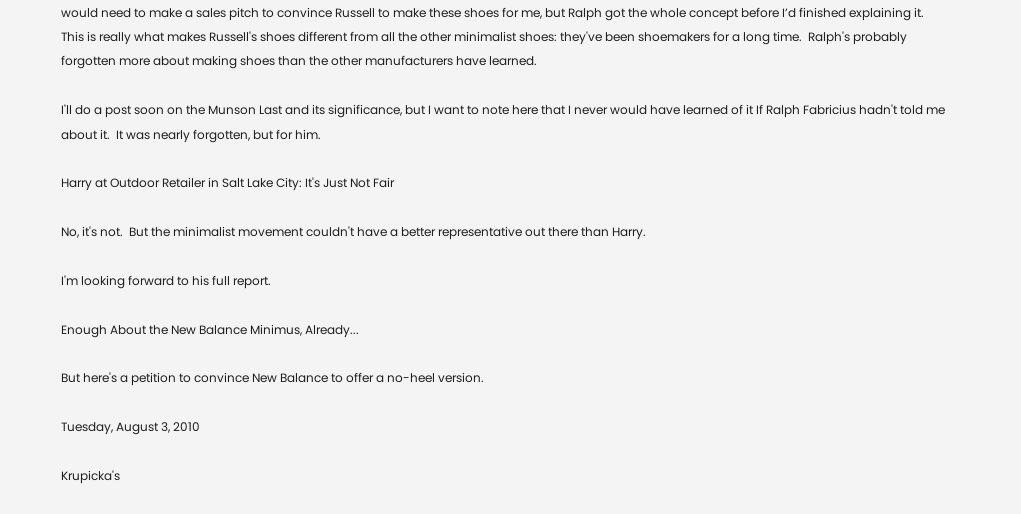would need to make a sales pitch to convince Russell to make these shoes for me, but Ralph got the whole concept before I’d finished explaining it.
This is really what makes Russell's shoes different from all the other minimalist shoes: they've been shoemakers for a long time.  Ralph's probably forgotten more about making shoes than the other manufacturers have learned.

I'll do a post soon on the Munson Last and its significance, but I want to note here that I never would have learned of it If Ralph Fabricius hadn't told me about it.  It was nearly forgotten, but for him.

Harry at Outdoor Retailer in Salt Lake City: It's Just Not Fair

No, it's not.  But the minimalist movement couldn't have a better representative out there than Harry.

I'm looking forward to his full report.

Enough About the New Balance Minimus, Already...

But here's a petition to convince New Balance to offer a no-heel version.

Tuesday, August 3, 2010

Krupicka's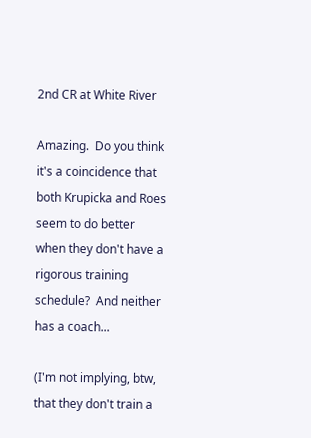2nd CR at White River

Amazing.  Do you think it's a coincidence that both Krupicka and Roes seem to do better when they don't have a rigorous training schedule?  And neither has a coach...

(I'm not implying, btw, that they don't train a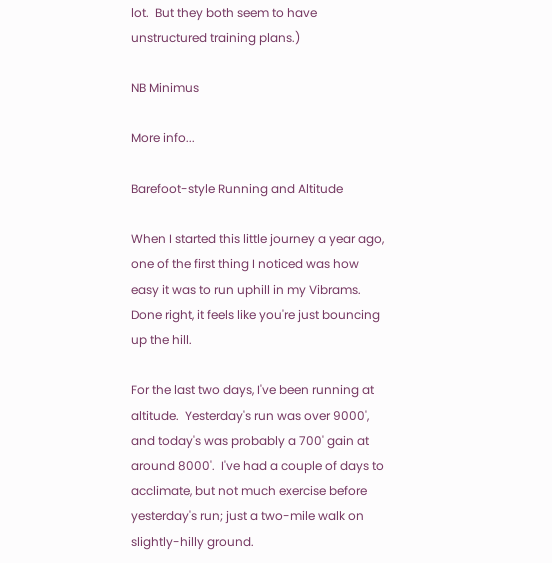lot.  But they both seem to have unstructured training plans.)

NB Minimus

More info...

Barefoot-style Running and Altitude

When I started this little journey a year ago, one of the first thing I noticed was how easy it was to run uphill in my Vibrams.  Done right, it feels like you're just bouncing up the hill.

For the last two days, I've been running at altitude.  Yesterday's run was over 9000', and today's was probably a 700' gain at around 8000'.  I've had a couple of days to acclimate, but not much exercise before yesterday's run; just a two-mile walk on slightly-hilly ground.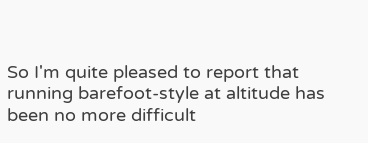So I'm quite pleased to report that running barefoot-style at altitude has been no more difficult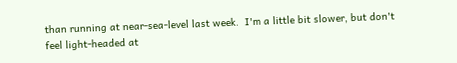than running at near-sea-level last week.  I'm a little bit slower, but don't feel light-headed at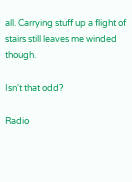all. Carrying stuff up a flight of stairs still leaves me winded though.

Isn't that odd?

Radio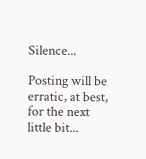Silence...

Posting will be erratic, at best, for the next little bit...